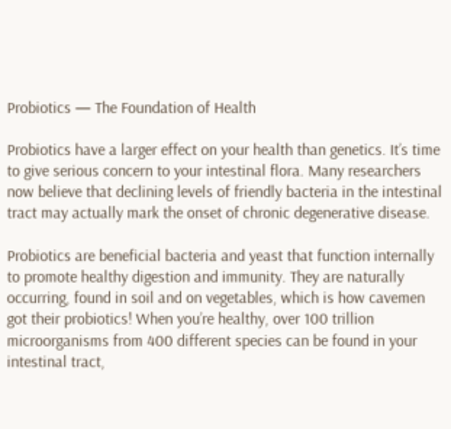Probiotics — The Foundation of Health

Probiotics have a larger effect on your health than genetics. It’s time to give serious concern to your intestinal flora. Many researchers now believe that declining levels of friendly bacteria in the intestinal tract may actually mark the onset of chronic degenerative disease.

Probiotics are beneficial bacteria and yeast that function internally to promote healthy digestion and immunity. They are naturally occurring, found in soil and on vegetables, which is how cavemen got their probiotics! When you’re healthy, over 100 trillion microorganisms from 400 different species can be found in your intestinal tract,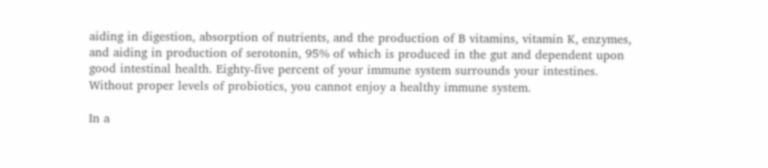aiding in digestion, absorption of nutrients, and the production of B vitamins, vitamin K, enzymes, and aiding in production of serotonin, 95% of which is produced in the gut and dependent upon good intestinal health. Eighty-five percent of your immune system surrounds your intestines. Without proper levels of probiotics, you cannot enjoy a healthy immune system.

In a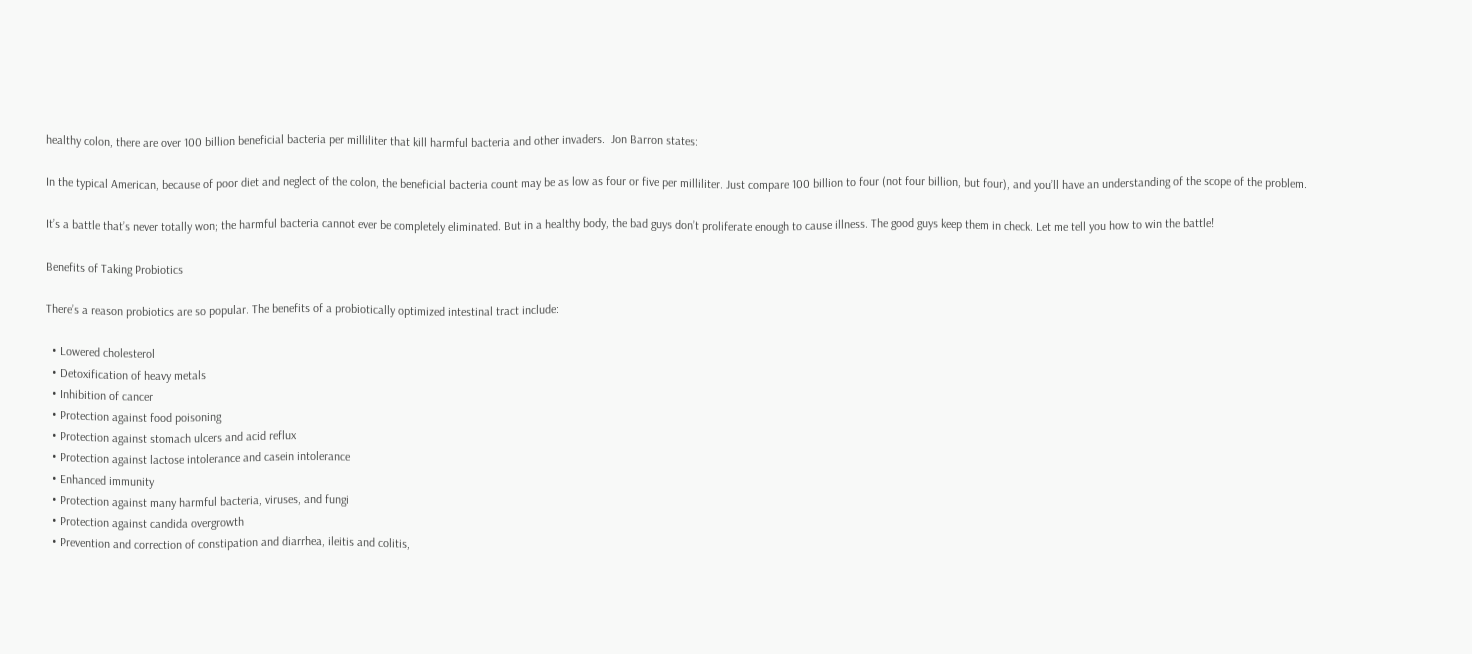healthy colon, there are over 100 billion beneficial bacteria per milliliter that kill harmful bacteria and other invaders.  Jon Barron states:

In the typical American, because of poor diet and neglect of the colon, the beneficial bacteria count may be as low as four or five per milliliter. Just compare 100 billion to four (not four billion, but four), and you’ll have an understanding of the scope of the problem.

It’s a battle that’s never totally won; the harmful bacteria cannot ever be completely eliminated. But in a healthy body, the bad guys don’t proliferate enough to cause illness. The good guys keep them in check. Let me tell you how to win the battle!

Benefits of Taking Probiotics

There’s a reason probiotics are so popular. The benefits of a probiotically optimized intestinal tract include:

  • Lowered cholesterol
  • Detoxification of heavy metals
  • Inhibition of cancer
  • Protection against food poisoning
  • Protection against stomach ulcers and acid reflux
  • Protection against lactose intolerance and casein intolerance
  • Enhanced immunity
  • Protection against many harmful bacteria, viruses, and fungi
  • Protection against candida overgrowth
  • Prevention and correction of constipation and diarrhea, ileitis and colitis,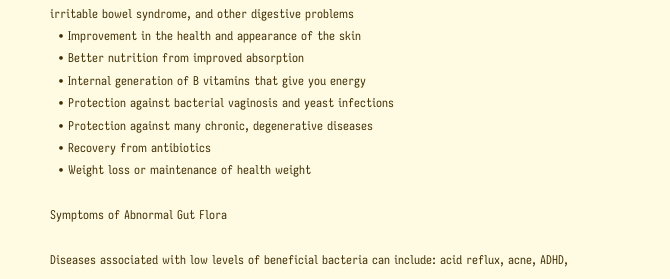irritable bowel syndrome, and other digestive problems
  • Improvement in the health and appearance of the skin
  • Better nutrition from improved absorption
  • Internal generation of B vitamins that give you energy
  • Protection against bacterial vaginosis and yeast infections
  • Protection against many chronic, degenerative diseases
  • Recovery from antibiotics
  • Weight loss or maintenance of health weight

Symptoms of Abnormal Gut Flora

Diseases associated with low levels of beneficial bacteria can include: acid reflux, acne, ADHD,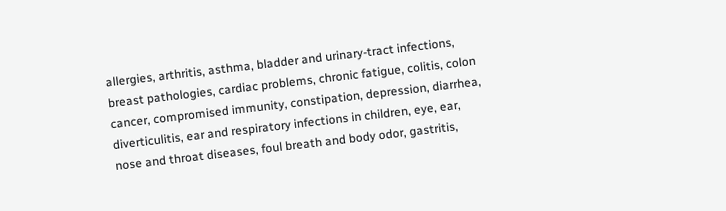allergies, arthritis, asthma, bladder and urinary-tract infections, breast pathologies, cardiac problems, chronic fatigue, colitis, colon cancer, compromised immunity, constipation, depression, diarrhea, diverticulitis, ear and respiratory infections in children, eye, ear, nose and throat diseases, foul breath and body odor, gastritis,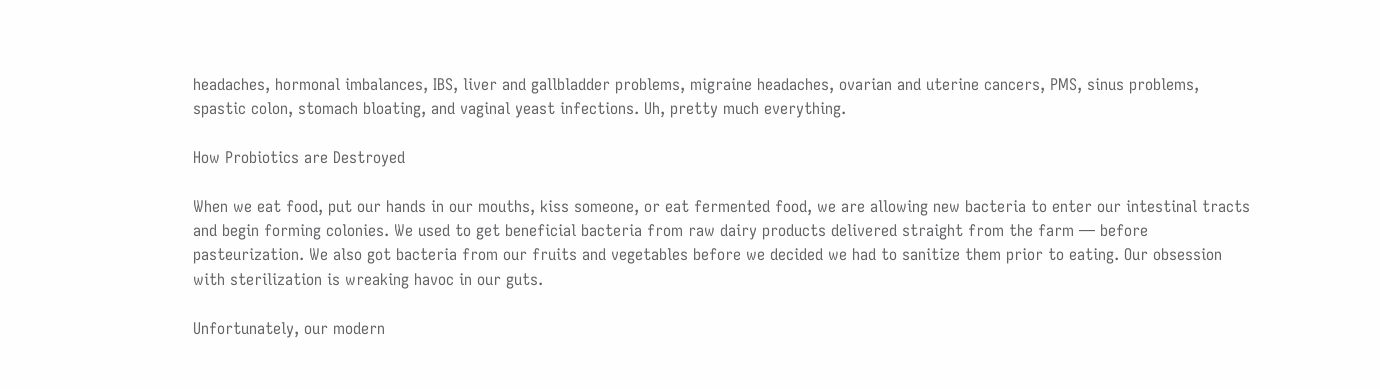headaches, hormonal imbalances, IBS, liver and gallbladder problems, migraine headaches, ovarian and uterine cancers, PMS, sinus problems, spastic colon, stomach bloating, and vaginal yeast infections. Uh, pretty much everything.

How Probiotics are Destroyed

When we eat food, put our hands in our mouths, kiss someone, or eat fermented food, we are allowing new bacteria to enter our intestinal tracts and begin forming colonies. We used to get beneficial bacteria from raw dairy products delivered straight from the farm — before pasteurization. We also got bacteria from our fruits and vegetables before we decided we had to sanitize them prior to eating. Our obsession with sterilization is wreaking havoc in our guts.

Unfortunately, our modern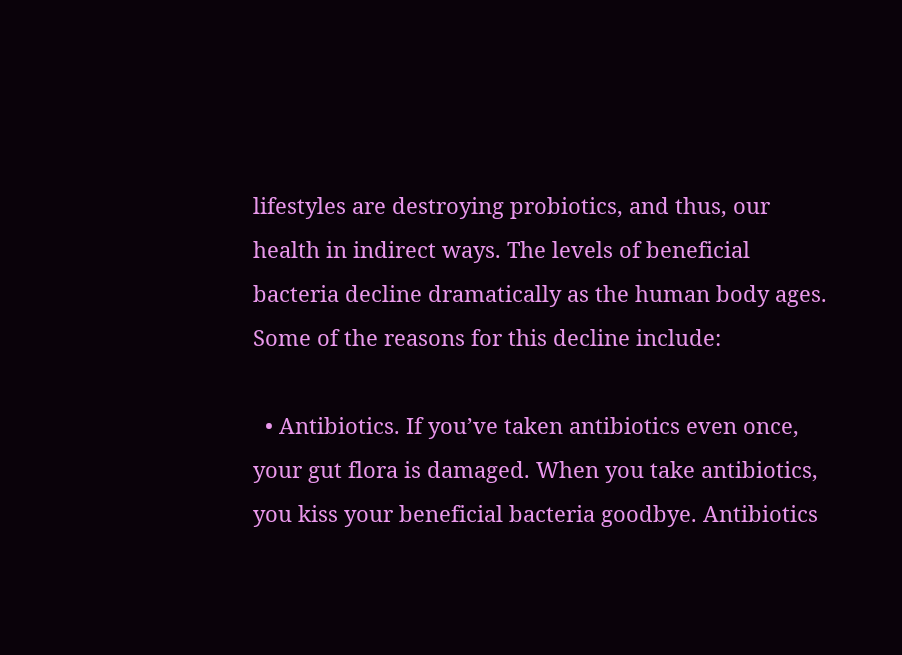lifestyles are destroying probiotics, and thus, our health in indirect ways. The levels of beneficial bacteria decline dramatically as the human body ages. Some of the reasons for this decline include:

  • Antibiotics. If you’ve taken antibiotics even once, your gut flora is damaged. When you take antibiotics, you kiss your beneficial bacteria goodbye. Antibiotics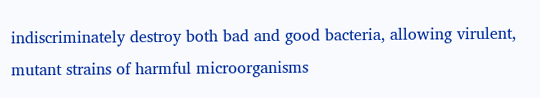indiscriminately destroy both bad and good bacteria, allowing virulent, mutant strains of harmful microorganisms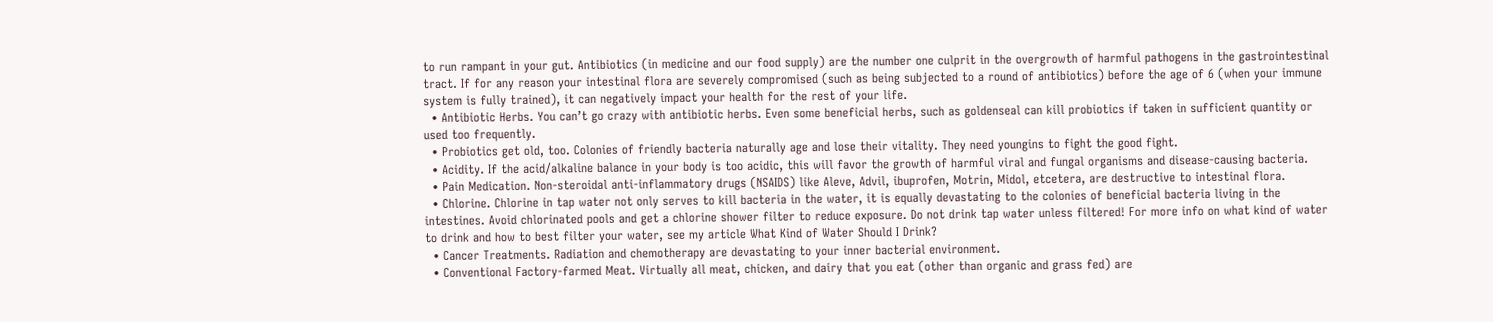to run rampant in your gut. Antibiotics (in medicine and our food supply) are the number one culprit in the overgrowth of harmful pathogens in the gastrointestinal tract. If for any reason your intestinal flora are severely compromised (such as being subjected to a round of antibiotics) before the age of 6 (when your immune system is fully trained), it can negatively impact your health for the rest of your life.
  • Antibiotic Herbs. You can’t go crazy with antibiotic herbs. Even some beneficial herbs, such as goldenseal can kill probiotics if taken in sufficient quantity or used too frequently.
  • Probiotics get old, too. Colonies of friendly bacteria naturally age and lose their vitality. They need youngins to fight the good fight.
  • Acidity. If the acid/alkaline balance in your body is too acidic, this will favor the growth of harmful viral and fungal organisms and disease-causing bacteria.
  • Pain Medication. Non-steroidal anti-inflammatory drugs (NSAIDS) like Aleve, Advil, ibuprofen, Motrin, Midol, etcetera, are destructive to intestinal flora.
  • Chlorine. Chlorine in tap water not only serves to kill bacteria in the water, it is equally devastating to the colonies of beneficial bacteria living in the intestines. Avoid chlorinated pools and get a chlorine shower filter to reduce exposure. Do not drink tap water unless filtered! For more info on what kind of water to drink and how to best filter your water, see my article What Kind of Water Should I Drink?
  • Cancer Treatments. Radiation and chemotherapy are devastating to your inner bacterial environment.
  • Conventional Factory-farmed Meat. Virtually all meat, chicken, and dairy that you eat (other than organic and grass fed) are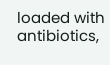loaded with antibiotics,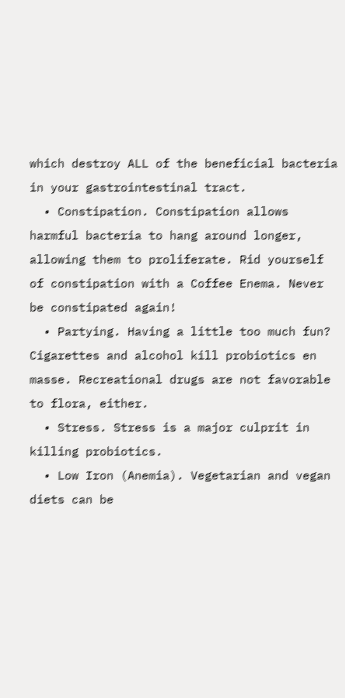which destroy ALL of the beneficial bacteria in your gastrointestinal tract.
  • Constipation. Constipation allows harmful bacteria to hang around longer, allowing them to proliferate. Rid yourself of constipation with a Coffee Enema. Never be constipated again!
  • Partying. Having a little too much fun? Cigarettes and alcohol kill probiotics en masse. Recreational drugs are not favorable to flora, either.
  • Stress. Stress is a major culprit in killing probiotics.
  • Low Iron (Anemia). Vegetarian and vegan diets can be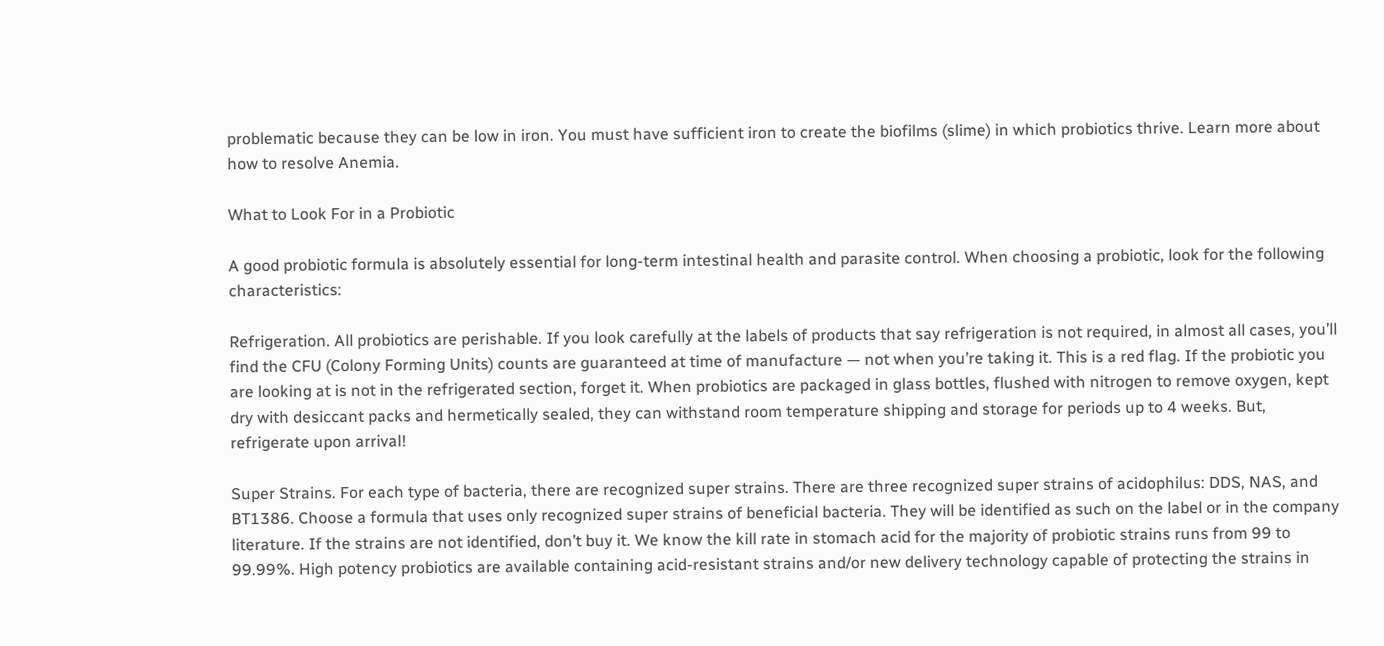problematic because they can be low in iron. You must have sufficient iron to create the biofilms (slime) in which probiotics thrive. Learn more about how to resolve Anemia.

What to Look For in a Probiotic

A good probiotic formula is absolutely essential for long-term intestinal health and parasite control. When choosing a probiotic, look for the following characteristics:

Refrigeration. All probiotics are perishable. If you look carefully at the labels of products that say refrigeration is not required, in almost all cases, you’ll find the CFU (Colony Forming Units) counts are guaranteed at time of manufacture — not when you’re taking it. This is a red flag. If the probiotic you are looking at is not in the refrigerated section, forget it. When probiotics are packaged in glass bottles, flushed with nitrogen to remove oxygen, kept dry with desiccant packs and hermetically sealed, they can withstand room temperature shipping and storage for periods up to 4 weeks. But, refrigerate upon arrival!

Super Strains. For each type of bacteria, there are recognized super strains. There are three recognized super strains of acidophilus: DDS, NAS, and BT1386. Choose a formula that uses only recognized super strains of beneficial bacteria. They will be identified as such on the label or in the company literature. If the strains are not identified, don’t buy it. We know the kill rate in stomach acid for the majority of probiotic strains runs from 99 to 99.99%. High potency probiotics are available containing acid-resistant strains and/or new delivery technology capable of protecting the strains in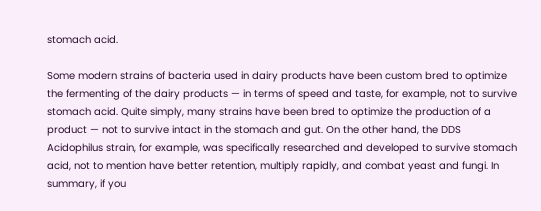stomach acid.

Some modern strains of bacteria used in dairy products have been custom bred to optimize the fermenting of the dairy products — in terms of speed and taste, for example, not to survive stomach acid. Quite simply, many strains have been bred to optimize the production of a product — not to survive intact in the stomach and gut. On the other hand, the DDS Acidophilus strain, for example, was specifically researched and developed to survive stomach acid, not to mention have better retention, multiply rapidly, and combat yeast and fungi. In summary, if you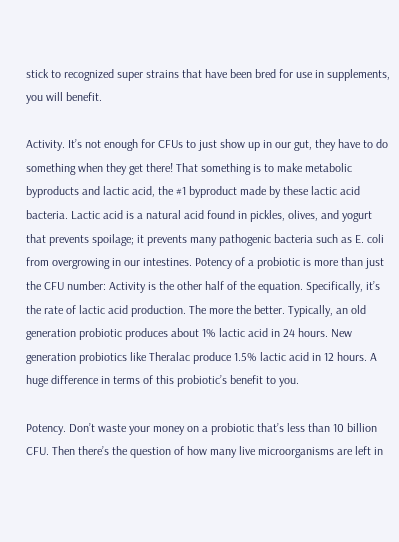stick to recognized super strains that have been bred for use in supplements, you will benefit.

Activity. It’s not enough for CFUs to just show up in our gut, they have to do something when they get there! That something is to make metabolic byproducts and lactic acid, the #1 byproduct made by these lactic acid bacteria. Lactic acid is a natural acid found in pickles, olives, and yogurt that prevents spoilage; it prevents many pathogenic bacteria such as E. coli from overgrowing in our intestines. Potency of a probiotic is more than just the CFU number: Activity is the other half of the equation. Specifically, it’s the rate of lactic acid production. The more the better. Typically, an old generation probiotic produces about 1% lactic acid in 24 hours. New generation probiotics like Theralac produce 1.5% lactic acid in 12 hours. A huge difference in terms of this probiotic’s benefit to you.

Potency. Don’t waste your money on a probiotic that’s less than 10 billion CFU. Then there’s the question of how many live microorganisms are left in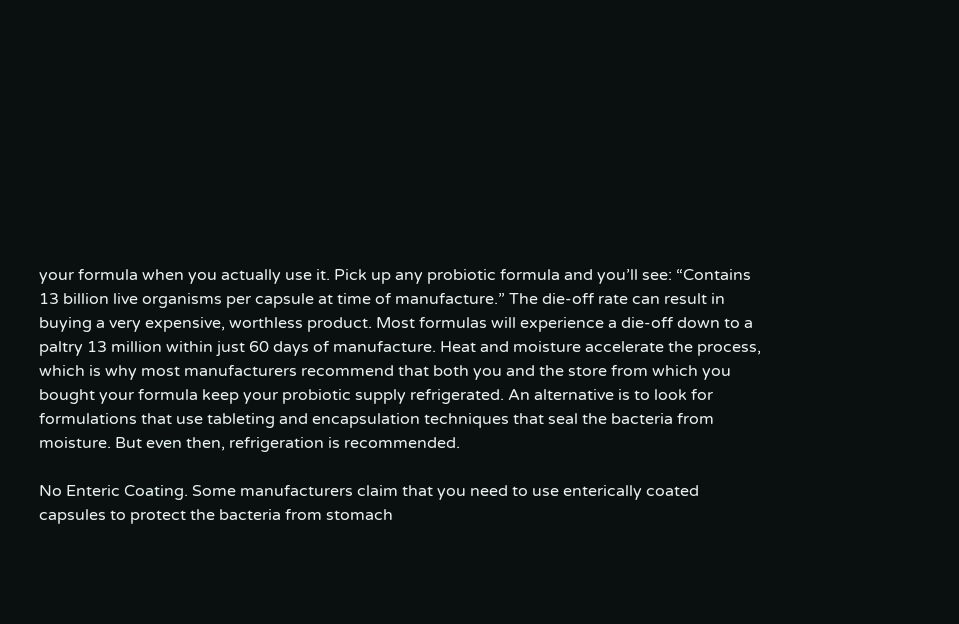your formula when you actually use it. Pick up any probiotic formula and you’ll see: “Contains 13 billion live organisms per capsule at time of manufacture.” The die-off rate can result in buying a very expensive, worthless product. Most formulas will experience a die-off down to a paltry 13 million within just 60 days of manufacture. Heat and moisture accelerate the process, which is why most manufacturers recommend that both you and the store from which you bought your formula keep your probiotic supply refrigerated. An alternative is to look for formulations that use tableting and encapsulation techniques that seal the bacteria from moisture. But even then, refrigeration is recommended.

No Enteric Coating. Some manufacturers claim that you need to use enterically coated capsules to protect the bacteria from stomach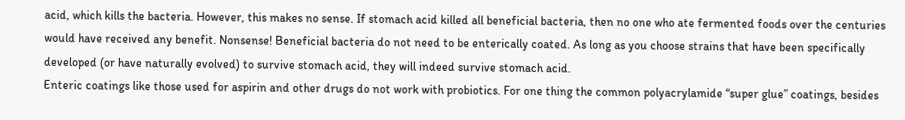acid, which kills the bacteria. However, this makes no sense. If stomach acid killed all beneficial bacteria, then no one who ate fermented foods over the centuries would have received any benefit. Nonsense! Beneficial bacteria do not need to be enterically coated. As long as you choose strains that have been specifically developed (or have naturally evolved) to survive stomach acid, they will indeed survive stomach acid.
Enteric coatings like those used for aspirin and other drugs do not work with probiotics. For one thing the common polyacrylamide “super glue” coatings, besides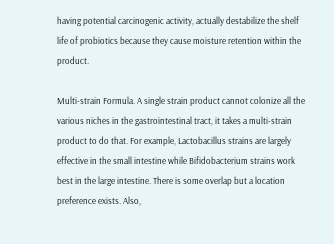having potential carcinogenic activity, actually destabilize the shelf life of probiotics because they cause moisture retention within the product.

Multi-strain Formula. A single strain product cannot colonize all the various niches in the gastrointestinal tract, it takes a multi-strain product to do that. For example, Lactobacillus strains are largely effective in the small intestine while Bifidobacterium strains work best in the large intestine. There is some overlap but a location preference exists. Also,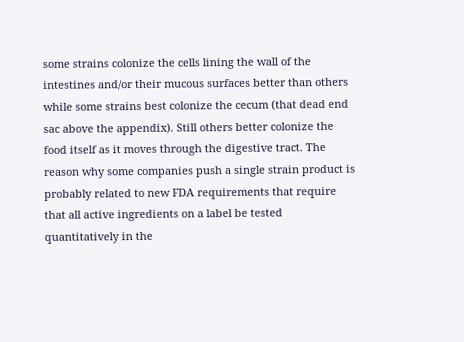some strains colonize the cells lining the wall of the intestines and/or their mucous surfaces better than others while some strains best colonize the cecum (that dead end sac above the appendix). Still others better colonize the food itself as it moves through the digestive tract. The reason why some companies push a single strain product is probably related to new FDA requirements that require that all active ingredients on a label be tested quantitatively in the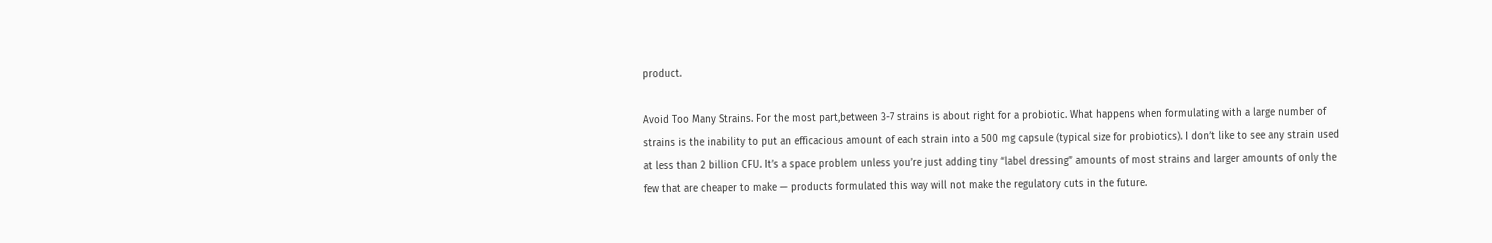product.

Avoid Too Many Strains. For the most part,between 3-7 strains is about right for a probiotic. What happens when formulating with a large number of strains is the inability to put an efficacious amount of each strain into a 500 mg capsule (typical size for probiotics). I don’t like to see any strain used at less than 2 billion CFU. It’s a space problem unless you’re just adding tiny “label dressing” amounts of most strains and larger amounts of only the few that are cheaper to make — products formulated this way will not make the regulatory cuts in the future.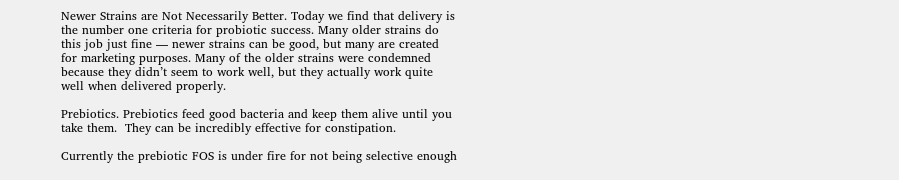Newer Strains are Not Necessarily Better. Today we find that delivery is the number one criteria for probiotic success. Many older strains do this job just fine — newer strains can be good, but many are created for marketing purposes. Many of the older strains were condemned because they didn’t seem to work well, but they actually work quite well when delivered properly.

Prebiotics. Prebiotics feed good bacteria and keep them alive until you take them.  They can be incredibly effective for constipation.

Currently the prebiotic FOS is under fire for not being selective enough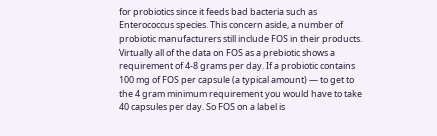for probiotics since it feeds bad bacteria such as Enterococcus species. This concern aside, a number of probiotic manufacturers still include FOS in their products. Virtually all of the data on FOS as a prebiotic shows a requirement of 4-8 grams per day. If a probiotic contains 100 mg of FOS per capsule (a typical amount) — to get to the 4 gram minimum requirement you would have to take 40 capsules per day. So FOS on a label is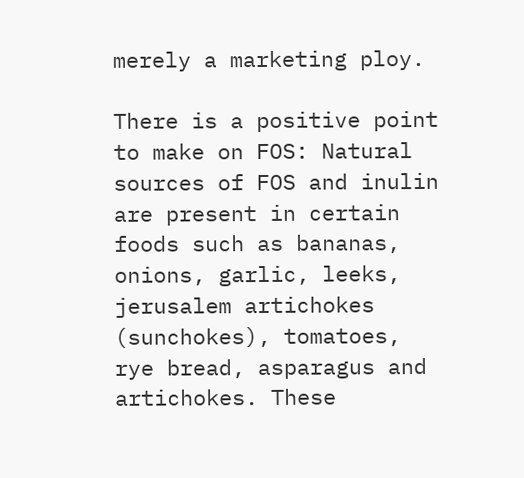merely a marketing ploy.

There is a positive point to make on FOS: Natural sources of FOS and inulin are present in certain foods such as bananas, onions, garlic, leeks, jerusalem artichokes (sunchokes), tomatoes, rye bread, asparagus and artichokes. These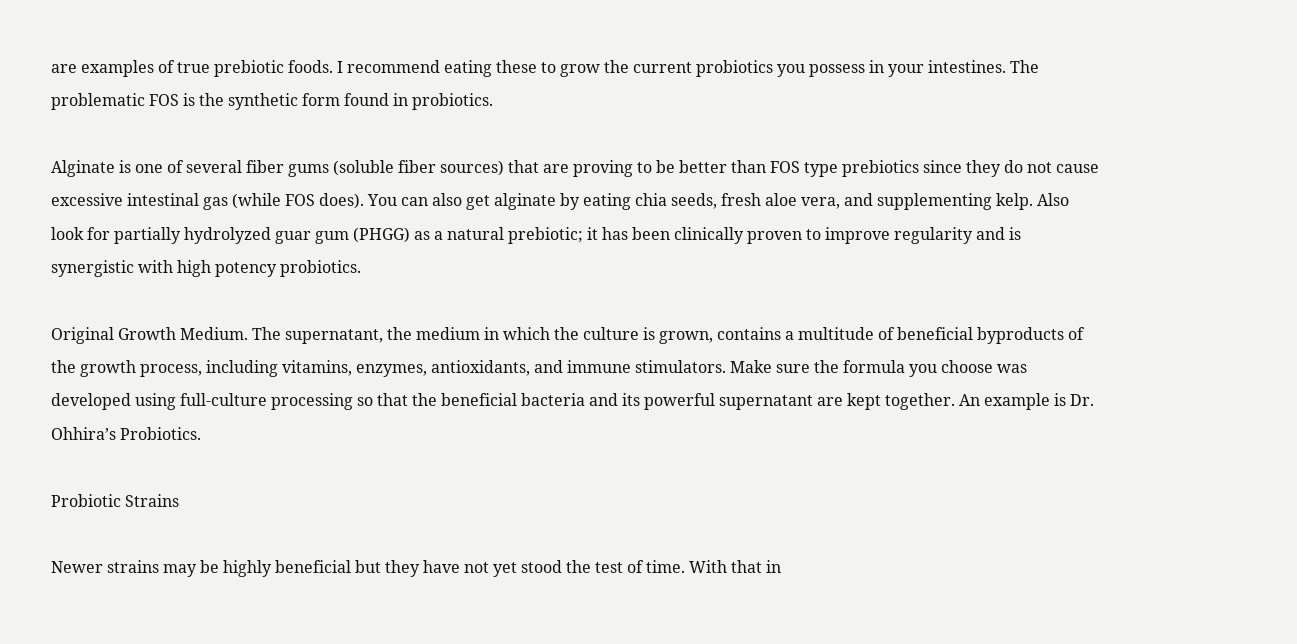are examples of true prebiotic foods. I recommend eating these to grow the current probiotics you possess in your intestines. The problematic FOS is the synthetic form found in probiotics.

Alginate is one of several fiber gums (soluble fiber sources) that are proving to be better than FOS type prebiotics since they do not cause excessive intestinal gas (while FOS does). You can also get alginate by eating chia seeds, fresh aloe vera, and supplementing kelp. Also look for partially hydrolyzed guar gum (PHGG) as a natural prebiotic; it has been clinically proven to improve regularity and is synergistic with high potency probiotics.

Original Growth Medium. The supernatant, the medium in which the culture is grown, contains a multitude of beneficial byproducts of the growth process, including vitamins, enzymes, antioxidants, and immune stimulators. Make sure the formula you choose was developed using full-culture processing so that the beneficial bacteria and its powerful supernatant are kept together. An example is Dr. Ohhira’s Probiotics.

Probiotic Strains

Newer strains may be highly beneficial but they have not yet stood the test of time. With that in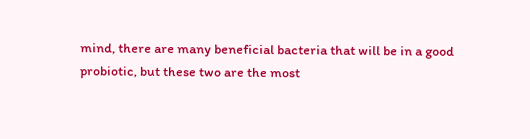mind, there are many beneficial bacteria that will be in a good probiotic, but these two are the most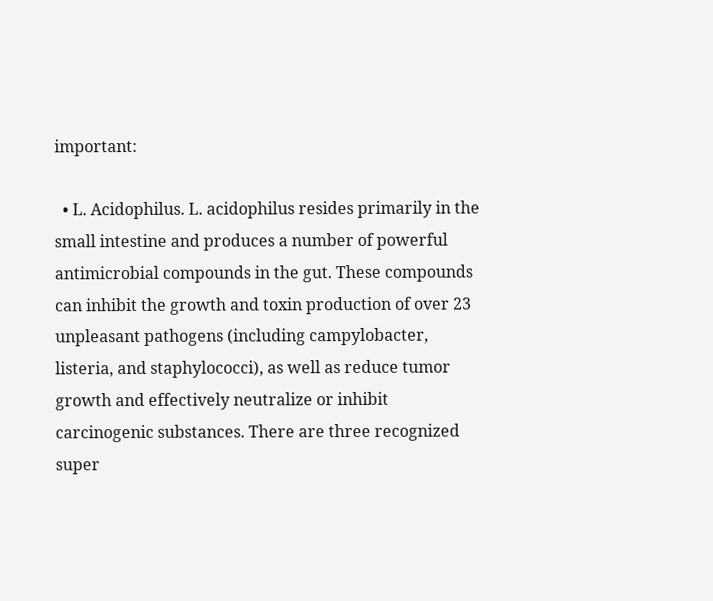important:

  • L. Acidophilus. L. acidophilus resides primarily in the small intestine and produces a number of powerful antimicrobial compounds in the gut. These compounds can inhibit the growth and toxin production of over 23 unpleasant pathogens (including campylobacter, listeria, and staphylococci), as well as reduce tumor growth and effectively neutralize or inhibit carcinogenic substances. There are three recognized super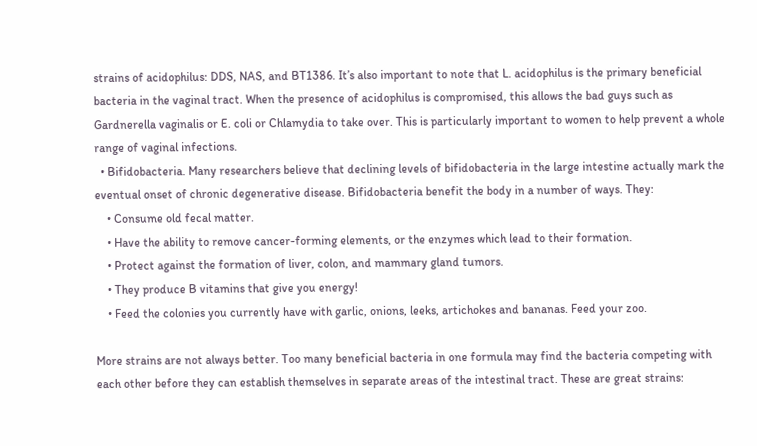strains of acidophilus: DDS, NAS, and BT1386. It’s also important to note that L. acidophilus is the primary beneficial bacteria in the vaginal tract. When the presence of acidophilus is compromised, this allows the bad guys such as Gardnerella vaginalis or E. coli or Chlamydia to take over. This is particularly important to women to help prevent a whole range of vaginal infections.
  • Bifidobacteria. Many researchers believe that declining levels of bifidobacteria in the large intestine actually mark the eventual onset of chronic degenerative disease. Bifidobacteria benefit the body in a number of ways. They:
    • Consume old fecal matter.
    • Have the ability to remove cancer-forming elements, or the enzymes which lead to their formation.
    • Protect against the formation of liver, colon, and mammary gland tumors.
    • They produce B vitamins that give you energy!
    • Feed the colonies you currently have with garlic, onions, leeks, artichokes and bananas. Feed your zoo.

More strains are not always better. Too many beneficial bacteria in one formula may find the bacteria competing with each other before they can establish themselves in separate areas of the intestinal tract. These are great strains: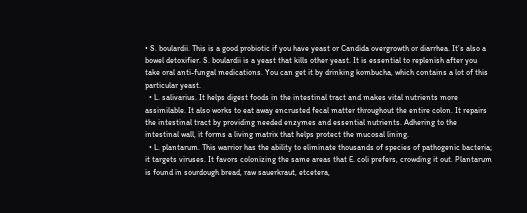• S. boulardii. This is a good probiotic if you have yeast or Candida overgrowth or diarrhea. It’s also a bowel detoxifier. S. boulardii is a yeast that kills other yeast. It is essential to replenish after you take oral anti-fungal medications. You can get it by drinking kombucha, which contains a lot of this particular yeast.
  • L. salivarius. It helps digest foods in the intestinal tract and makes vital nutrients more assimilable. It also works to eat away encrusted fecal matter throughout the entire colon. It repairs the intestinal tract by providing needed enzymes and essential nutrients. Adhering to the intestinal wall, it forms a living matrix that helps protect the mucosal lining.
  • L. plantarum. This warrior has the ability to eliminate thousands of species of pathogenic bacteria; it targets viruses. It favors colonizing the same areas that E. coli prefers, crowding it out. Plantarum is found in sourdough bread, raw sauerkraut, etcetera,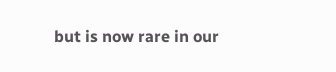but is now rare in our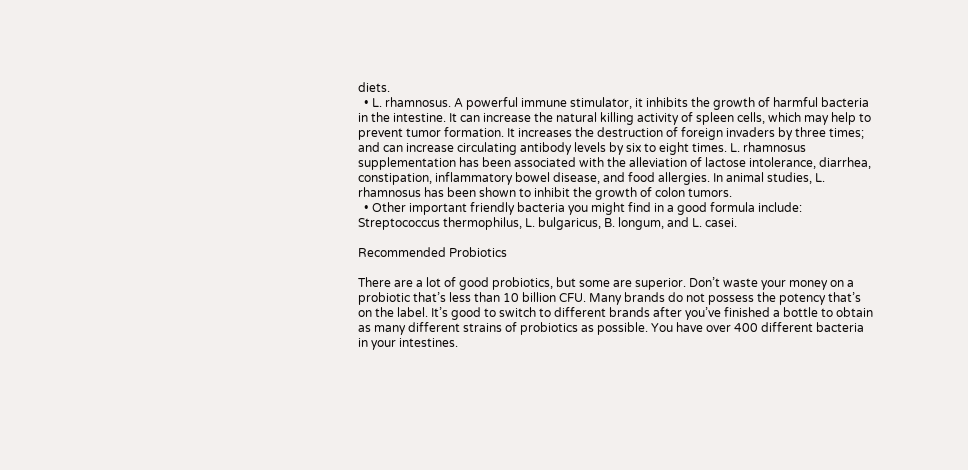diets.
  • L. rhamnosus. A powerful immune stimulator, it inhibits the growth of harmful bacteria in the intestine. It can increase the natural killing activity of spleen cells, which may help to prevent tumor formation. It increases the destruction of foreign invaders by three times; and can increase circulating antibody levels by six to eight times. L. rhamnosus supplementation has been associated with the alleviation of lactose intolerance, diarrhea, constipation, inflammatory bowel disease, and food allergies. In animal studies, L. rhamnosus has been shown to inhibit the growth of colon tumors.
  • Other important friendly bacteria you might find in a good formula include: Streptococcus thermophilus, L. bulgaricus, B. longum, and L. casei.

Recommended Probiotics

There are a lot of good probiotics, but some are superior. Don’t waste your money on a probiotic that’s less than 10 billion CFU. Many brands do not possess the potency that’s on the label. It’s good to switch to different brands after you’ve finished a bottle to obtain as many different strains of probiotics as possible. You have over 400 different bacteria in your intestines.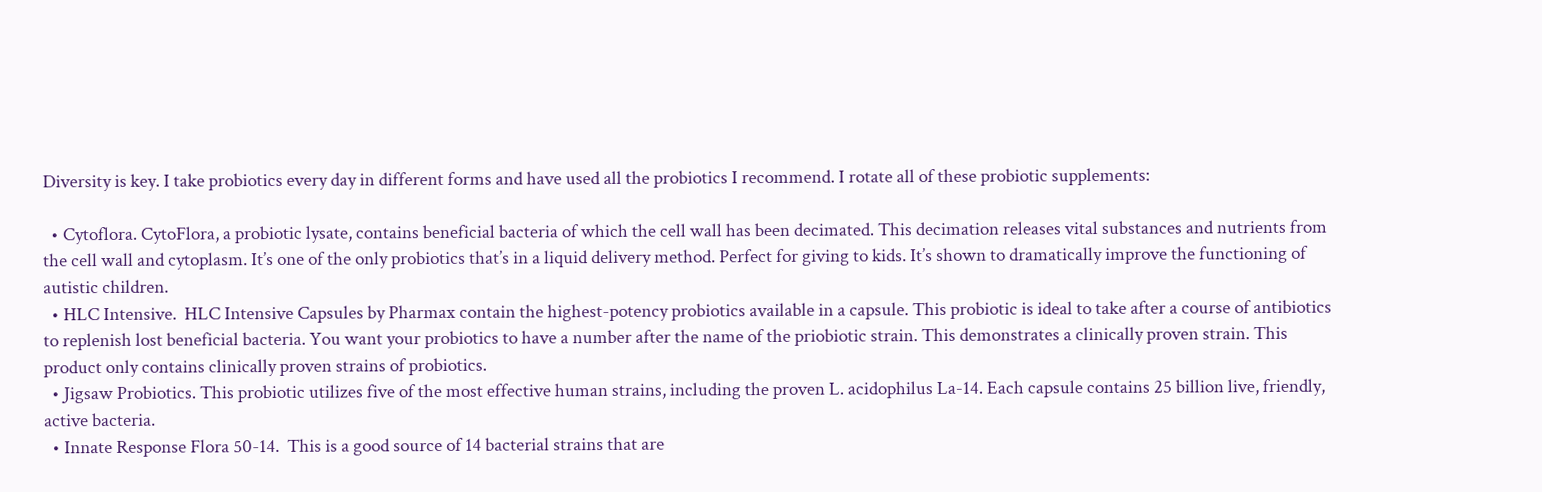Diversity is key. I take probiotics every day in different forms and have used all the probiotics I recommend. I rotate all of these probiotic supplements:

  • Cytoflora. CytoFlora, a probiotic lysate, contains beneficial bacteria of which the cell wall has been decimated. This decimation releases vital substances and nutrients from the cell wall and cytoplasm. It’s one of the only probiotics that’s in a liquid delivery method. Perfect for giving to kids. It’s shown to dramatically improve the functioning of autistic children.
  • HLC Intensive.  HLC Intensive Capsules by Pharmax contain the highest-potency probiotics available in a capsule. This probiotic is ideal to take after a course of antibiotics to replenish lost beneficial bacteria. You want your probiotics to have a number after the name of the priobiotic strain. This demonstrates a clinically proven strain. This product only contains clinically proven strains of probiotics.
  • Jigsaw Probiotics. This probiotic utilizes five of the most effective human strains, including the proven L. acidophilus La-14. Each capsule contains 25 billion live, friendly, active bacteria.
  • Innate Response Flora 50-14.  This is a good source of 14 bacterial strains that are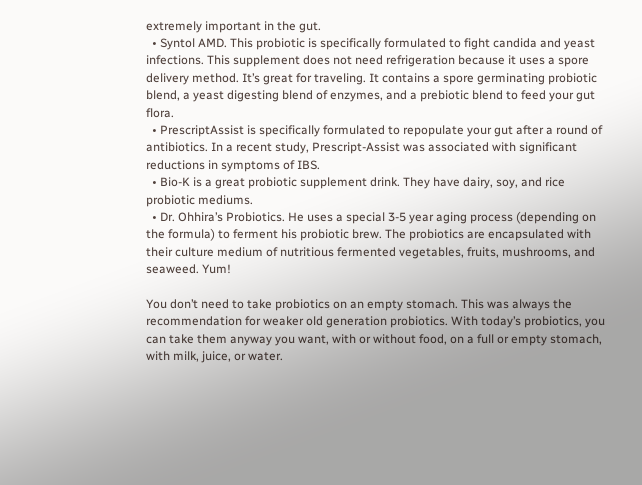extremely important in the gut.
  • Syntol AMD. This probiotic is specifically formulated to fight candida and yeast infections. This supplement does not need refrigeration because it uses a spore delivery method. It’s great for traveling. It contains a spore germinating probiotic blend, a yeast digesting blend of enzymes, and a prebiotic blend to feed your gut flora.
  • PrescriptAssist is specifically formulated to repopulate your gut after a round of antibiotics. In a recent study, Prescript-Assist was associated with significant reductions in symptoms of IBS.
  • Bio-K is a great probiotic supplement drink. They have dairy, soy, and rice probiotic mediums.
  • Dr. Ohhira’s Probiotics. He uses a special 3-5 year aging process (depending on the formula) to ferment his probiotic brew. The probiotics are encapsulated with their culture medium of nutritious fermented vegetables, fruits, mushrooms, and seaweed. Yum!

You don’t need to take probiotics on an empty stomach. This was always the recommendation for weaker old generation probiotics. With today’s probiotics, you can take them anyway you want, with or without food, on a full or empty stomach, with milk, juice, or water.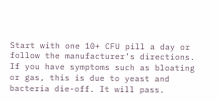Start with one 10+ CFU pill a day or follow the manufacturer’s directions. If you have symptoms such as bloating or gas, this is due to yeast and bacteria die-off. It will pass.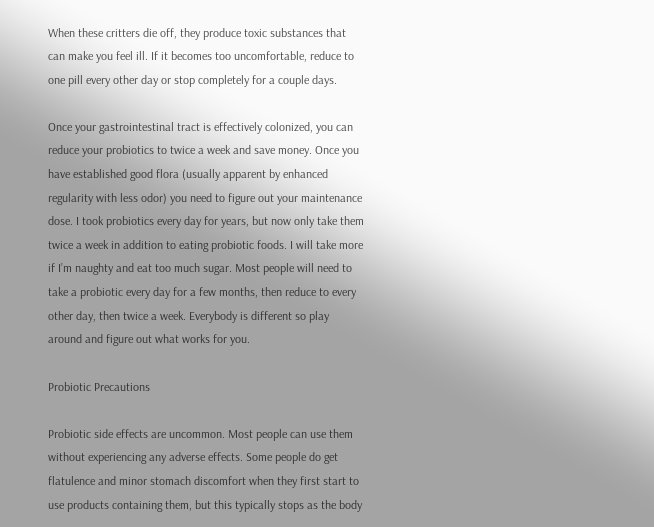When these critters die off, they produce toxic substances that can make you feel ill. If it becomes too uncomfortable, reduce to one pill every other day or stop completely for a couple days.

Once your gastrointestinal tract is effectively colonized, you can reduce your probiotics to twice a week and save money. Once you have established good flora (usually apparent by enhanced regularity with less odor) you need to figure out your maintenance dose. I took probiotics every day for years, but now only take them twice a week in addition to eating probiotic foods. I will take more if I’m naughty and eat too much sugar. Most people will need to take a probiotic every day for a few months, then reduce to every other day, then twice a week. Everybody is different so play around and figure out what works for you.

Probiotic Precautions

Probiotic side effects are uncommon. Most people can use them without experiencing any adverse effects. Some people do get flatulence and minor stomach discomfort when they first start to use products containing them, but this typically stops as the body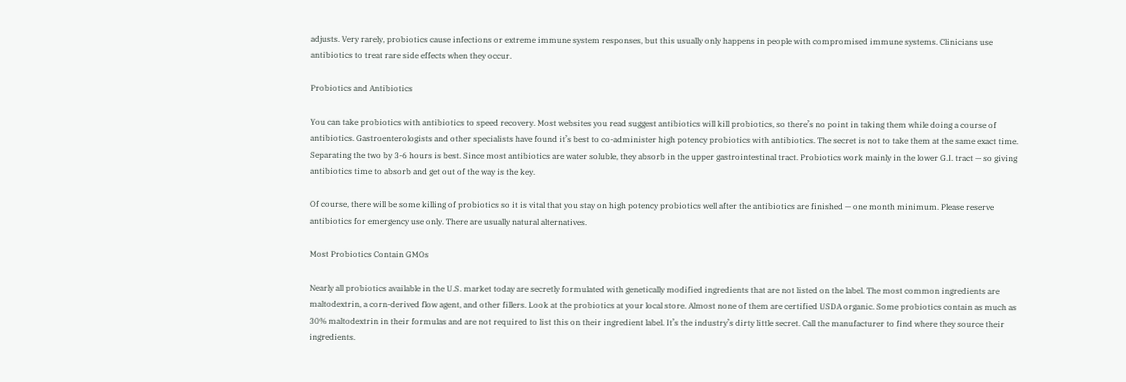adjusts. Very rarely, probiotics cause infections or extreme immune system responses, but this usually only happens in people with compromised immune systems. Clinicians use antibiotics to treat rare side effects when they occur.

Probiotics and Antibiotics

You can take probiotics with antibiotics to speed recovery. Most websites you read suggest antibiotics will kill probiotics, so there’s no point in taking them while doing a course of antibiotics. Gastroenterologists and other specialists have found it’s best to co-administer high potency probiotics with antibiotics. The secret is not to take them at the same exact time. Separating the two by 3-6 hours is best. Since most antibiotics are water soluble, they absorb in the upper gastrointestinal tract. Probiotics work mainly in the lower G.I. tract — so giving antibiotics time to absorb and get out of the way is the key.

Of course, there will be some killing of probiotics so it is vital that you stay on high potency probiotics well after the antibiotics are finished — one month minimum. Please reserve antibiotics for emergency use only. There are usually natural alternatives.

Most Probiotics Contain GMOs

Nearly all probiotics available in the U.S. market today are secretly formulated with genetically modified ingredients that are not listed on the label. The most common ingredients are maltodextrin, a corn-derived flow agent, and other fillers. Look at the probiotics at your local store. Almost none of them are certified USDA organic. Some probiotics contain as much as 30% maltodextrin in their formulas and are not required to list this on their ingredient label. It’s the industry’s dirty little secret. Call the manufacturer to find where they source their ingredients.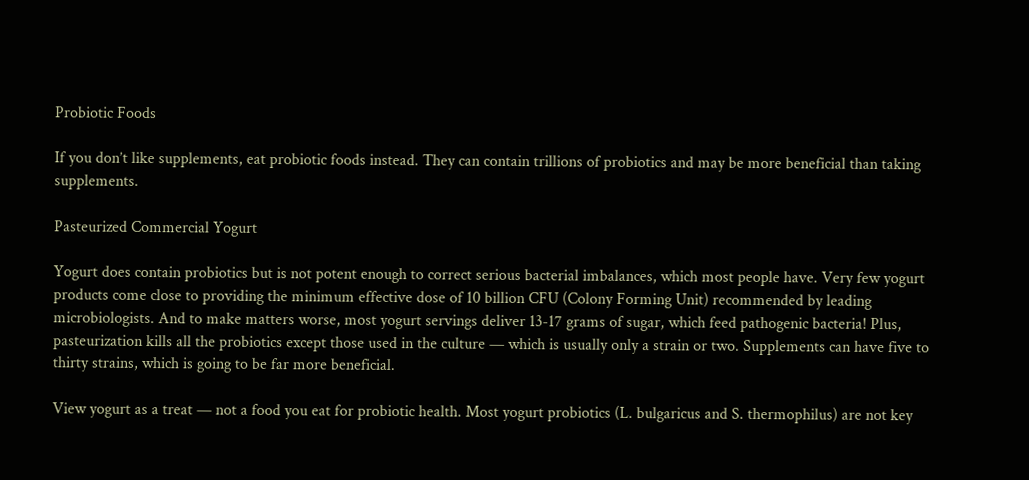Probiotic Foods

If you don’t like supplements, eat probiotic foods instead. They can contain trillions of probiotics and may be more beneficial than taking supplements.

Pasteurized Commercial Yogurt

Yogurt does contain probiotics but is not potent enough to correct serious bacterial imbalances, which most people have. Very few yogurt products come close to providing the minimum effective dose of 10 billion CFU (Colony Forming Unit) recommended by leading microbiologists. And to make matters worse, most yogurt servings deliver 13-17 grams of sugar, which feed pathogenic bacteria! Plus, pasteurization kills all the probiotics except those used in the culture — which is usually only a strain or two. Supplements can have five to thirty strains, which is going to be far more beneficial.

View yogurt as a treat — not a food you eat for probiotic health. Most yogurt probiotics (L. bulgaricus and S. thermophilus) are not key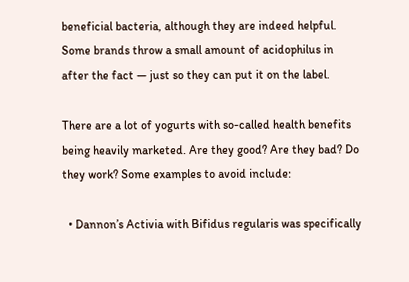beneficial bacteria, although they are indeed helpful. Some brands throw a small amount of acidophilus in after the fact — just so they can put it on the label.

There are a lot of yogurts with so-called health benefits being heavily marketed. Are they good? Are they bad? Do they work? Some examples to avoid include:

  • Dannon’s Activia with Bifidus regularis was specifically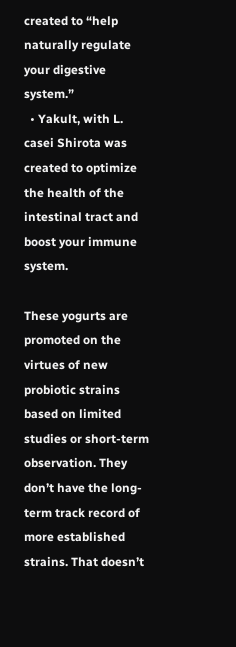created to “help naturally regulate your digestive system.”
  • Yakult, with L. casei Shirota was created to optimize the health of the intestinal tract and boost your immune system.

These yogurts are promoted on the virtues of new probiotic strains based on limited studies or short-term observation. They don’t have the long-term track record of more established strains. That doesn’t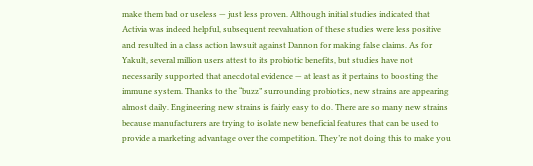make them bad or useless — just less proven. Although initial studies indicated that Activia was indeed helpful, subsequent reevaluation of these studies were less positive and resulted in a class action lawsuit against Dannon for making false claims. As for Yakult, several million users attest to its probiotic benefits, but studies have not necessarily supported that anecdotal evidence — at least as it pertains to boosting the immune system. Thanks to the “buzz” surrounding probiotics, new strains are appearing almost daily. Engineering new strains is fairly easy to do. There are so many new strains because manufacturers are trying to isolate new beneficial features that can be used to provide a marketing advantage over the competition. They’re not doing this to make you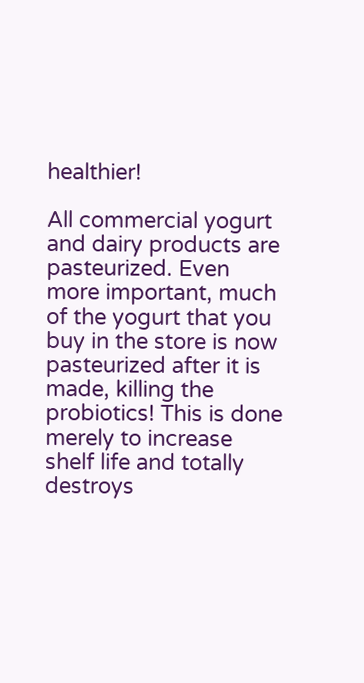healthier!

All commercial yogurt and dairy products are pasteurized. Even more important, much of the yogurt that you buy in the store is now pasteurized after it is made, killing the probiotics! This is done merely to increase shelf life and totally destroys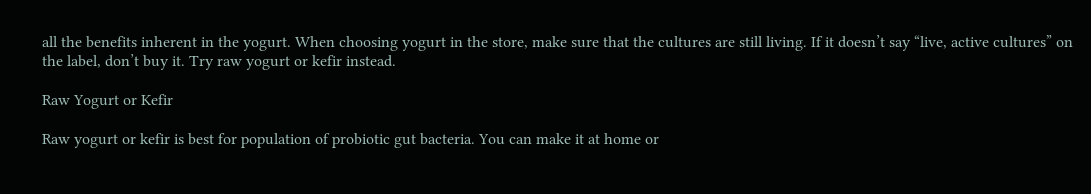all the benefits inherent in the yogurt. When choosing yogurt in the store, make sure that the cultures are still living. If it doesn’t say “live, active cultures” on the label, don’t buy it. Try raw yogurt or kefir instead.

Raw Yogurt or Kefir

Raw yogurt or kefir is best for population of probiotic gut bacteria. You can make it at home or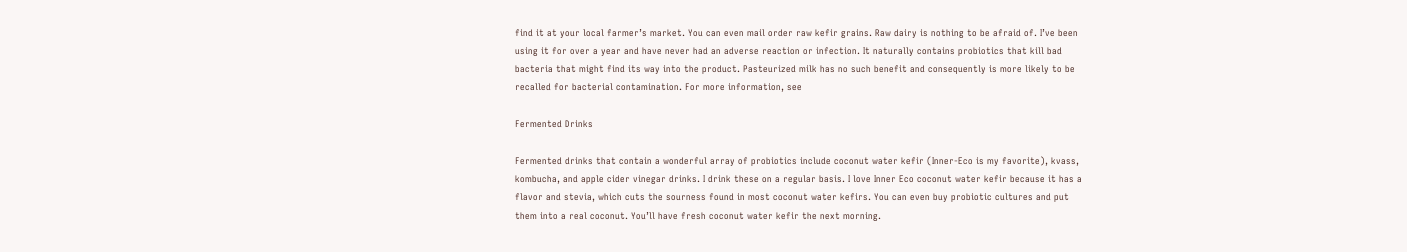find it at your local farmer’s market. You can even mail order raw kefir grains. Raw dairy is nothing to be afraid of. I’ve been using it for over a year and have never had an adverse reaction or infection. It naturally contains probiotics that kill bad bacteria that might find its way into the product. Pasteurized milk has no such benefit and consequently is more likely to be recalled for bacterial contamination. For more information, see

Fermented Drinks

Fermented drinks that contain a wonderful array of probiotics include coconut water kefir (Inner-Eco is my favorite), kvass, kombucha, and apple cider vinegar drinks. I drink these on a regular basis. I love Inner Eco coconut water kefir because it has a flavor and stevia, which cuts the sourness found in most coconut water kefirs. You can even buy probiotic cultures and put them into a real coconut. You’ll have fresh coconut water kefir the next morning.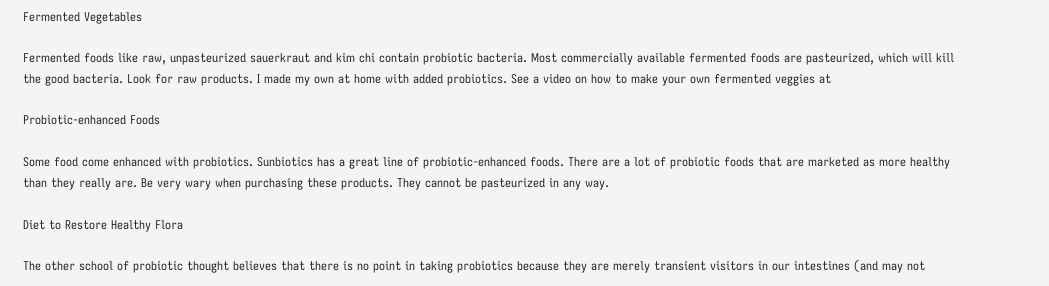Fermented Vegetables

Fermented foods like raw, unpasteurized sauerkraut and kim chi contain probiotic bacteria. Most commercially available fermented foods are pasteurized, which will kill the good bacteria. Look for raw products. I made my own at home with added probiotics. See a video on how to make your own fermented veggies at

Probiotic-enhanced Foods

Some food come enhanced with probiotics. Sunbiotics has a great line of probiotic-enhanced foods. There are a lot of probiotic foods that are marketed as more healthy than they really are. Be very wary when purchasing these products. They cannot be pasteurized in any way.

Diet to Restore Healthy Flora

The other school of probiotic thought believes that there is no point in taking probiotics because they are merely transient visitors in our intestines (and may not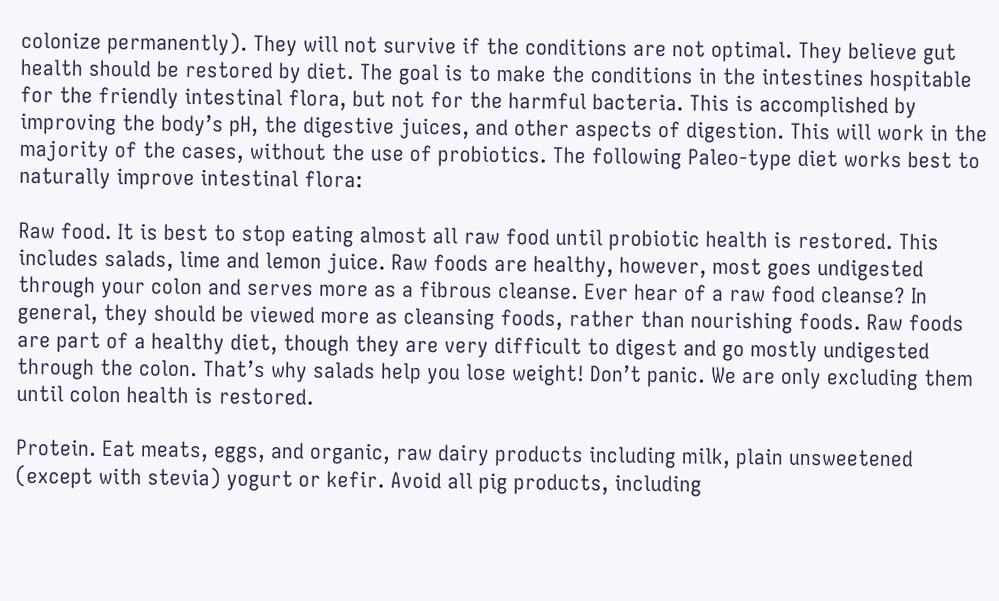colonize permanently). They will not survive if the conditions are not optimal. They believe gut health should be restored by diet. The goal is to make the conditions in the intestines hospitable for the friendly intestinal flora, but not for the harmful bacteria. This is accomplished by improving the body’s pH, the digestive juices, and other aspects of digestion. This will work in the majority of the cases, without the use of probiotics. The following Paleo-type diet works best to naturally improve intestinal flora:

Raw food. It is best to stop eating almost all raw food until probiotic health is restored. This includes salads, lime and lemon juice. Raw foods are healthy, however, most goes undigested through your colon and serves more as a fibrous cleanse. Ever hear of a raw food cleanse? In general, they should be viewed more as cleansing foods, rather than nourishing foods. Raw foods are part of a healthy diet, though they are very difficult to digest and go mostly undigested through the colon. That’s why salads help you lose weight! Don’t panic. We are only excluding them until colon health is restored.

Protein. Eat meats, eggs, and organic, raw dairy products including milk, plain unsweetened (except with stevia) yogurt or kefir. Avoid all pig products, including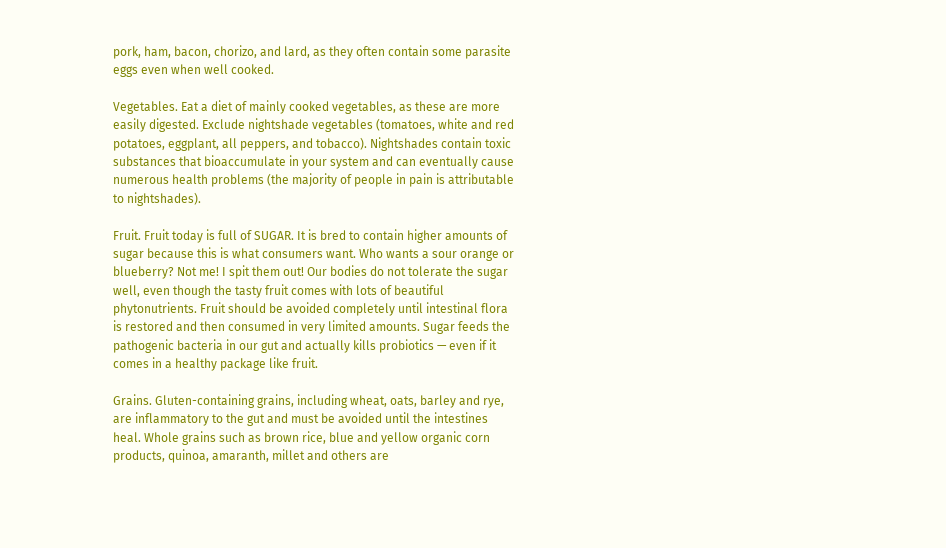pork, ham, bacon, chorizo, and lard, as they often contain some parasite eggs even when well cooked.

Vegetables. Eat a diet of mainly cooked vegetables, as these are more easily digested. Exclude nightshade vegetables (tomatoes, white and red potatoes, eggplant, all peppers, and tobacco). Nightshades contain toxic substances that bioaccumulate in your system and can eventually cause numerous health problems (the majority of people in pain is attributable to nightshades).

Fruit. Fruit today is full of SUGAR. It is bred to contain higher amounts of sugar because this is what consumers want. Who wants a sour orange or blueberry? Not me! I spit them out! Our bodies do not tolerate the sugar well, even though the tasty fruit comes with lots of beautiful phytonutrients. Fruit should be avoided completely until intestinal flora is restored and then consumed in very limited amounts. Sugar feeds the pathogenic bacteria in our gut and actually kills probiotics — even if it comes in a healthy package like fruit.

Grains. Gluten-containing grains, including wheat, oats, barley and rye, are inflammatory to the gut and must be avoided until the intestines heal. Whole grains such as brown rice, blue and yellow organic corn products, quinoa, amaranth, millet and others are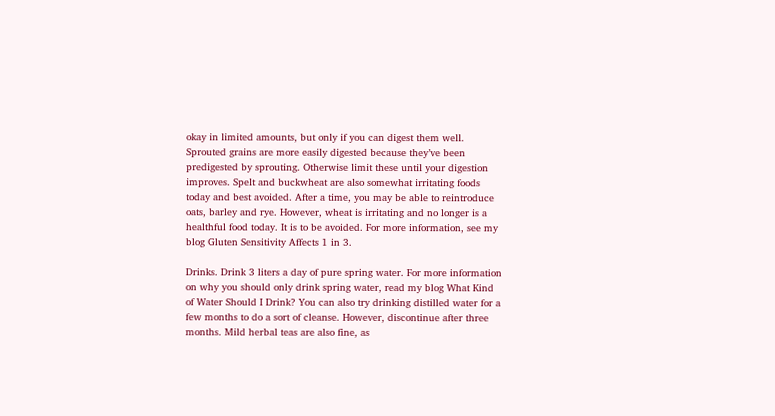okay in limited amounts, but only if you can digest them well. Sprouted grains are more easily digested because they’ve been predigested by sprouting. Otherwise limit these until your digestion improves. Spelt and buckwheat are also somewhat irritating foods today and best avoided. After a time, you may be able to reintroduce oats, barley and rye. However, wheat is irritating and no longer is a healthful food today. It is to be avoided. For more information, see my blog Gluten Sensitivity Affects 1 in 3.

Drinks. Drink 3 liters a day of pure spring water. For more information on why you should only drink spring water, read my blog What Kind of Water Should I Drink? You can also try drinking distilled water for a few months to do a sort of cleanse. However, discontinue after three months. Mild herbal teas are also fine, as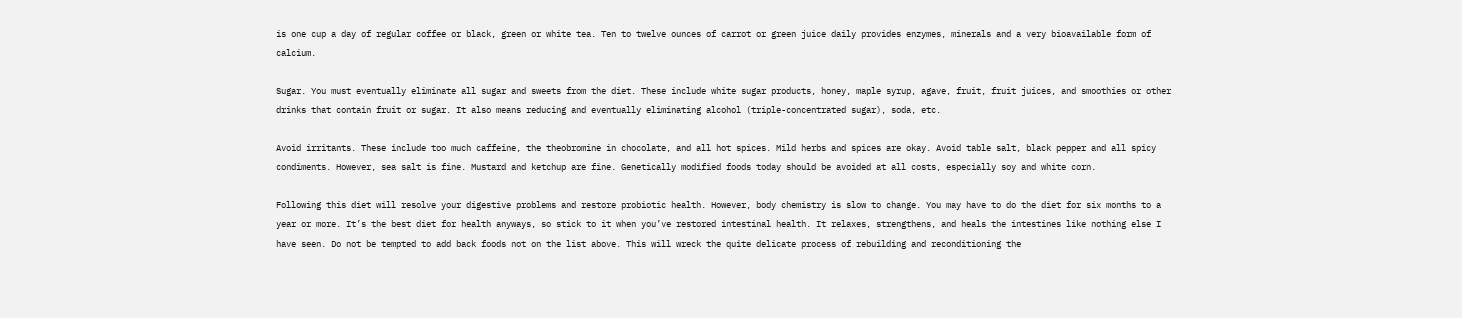is one cup a day of regular coffee or black, green or white tea. Ten to twelve ounces of carrot or green juice daily provides enzymes, minerals and a very bioavailable form of calcium.

Sugar. You must eventually eliminate all sugar and sweets from the diet. These include white sugar products, honey, maple syrup, agave, fruit, fruit juices, and smoothies or other drinks that contain fruit or sugar. It also means reducing and eventually eliminating alcohol (triple-concentrated sugar), soda, etc.

Avoid irritants. These include too much caffeine, the theobromine in chocolate, and all hot spices. Mild herbs and spices are okay. Avoid table salt, black pepper and all spicy condiments. However, sea salt is fine. Mustard and ketchup are fine. Genetically modified foods today should be avoided at all costs, especially soy and white corn.

Following this diet will resolve your digestive problems and restore probiotic health. However, body chemistry is slow to change. You may have to do the diet for six months to a year or more. It’s the best diet for health anyways, so stick to it when you’ve restored intestinal health. It relaxes, strengthens, and heals the intestines like nothing else I have seen. Do not be tempted to add back foods not on the list above. This will wreck the quite delicate process of rebuilding and reconditioning the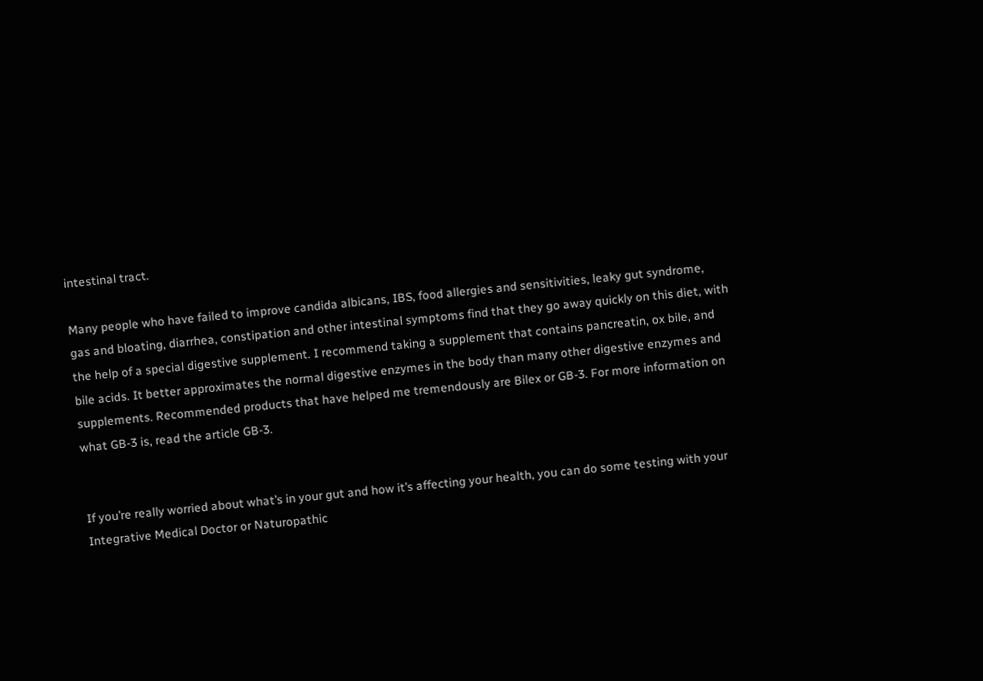intestinal tract.

Many people who have failed to improve candida albicans, IBS, food allergies and sensitivities, leaky gut syndrome, gas and bloating, diarrhea, constipation and other intestinal symptoms find that they go away quickly on this diet, with the help of a special digestive supplement. I recommend taking a supplement that contains pancreatin, ox bile, and bile acids. It better approximates the normal digestive enzymes in the body than many other digestive enzymes and supplements. Recommended products that have helped me tremendously are Bilex or GB-3. For more information on what GB-3 is, read the article GB-3.


If you’re really worried about what’s in your gut and how it’s affecting your health, you can do some testing with your Integrative Medical Doctor or Naturopathic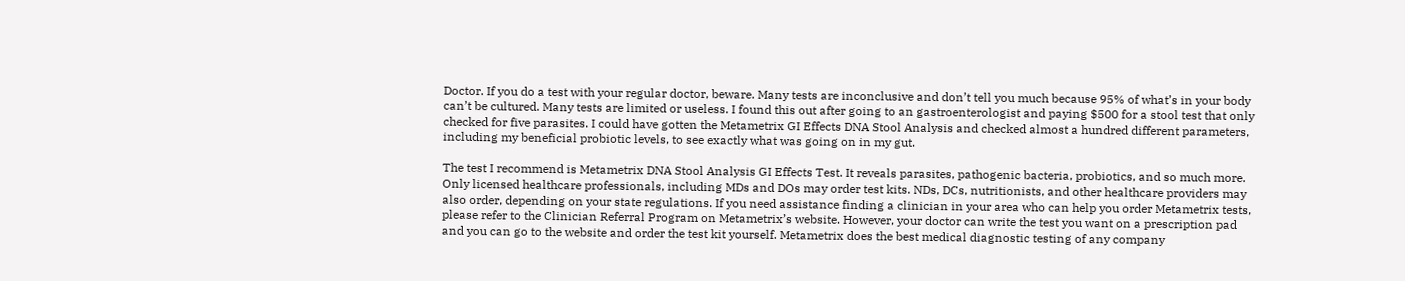Doctor. If you do a test with your regular doctor, beware. Many tests are inconclusive and don’t tell you much because 95% of what’s in your body can’t be cultured. Many tests are limited or useless. I found this out after going to an gastroenterologist and paying $500 for a stool test that only checked for five parasites. I could have gotten the Metametrix GI Effects DNA Stool Analysis and checked almost a hundred different parameters, including my beneficial probiotic levels, to see exactly what was going on in my gut.

The test I recommend is Metametrix DNA Stool Analysis GI Effects Test. It reveals parasites, pathogenic bacteria, probiotics, and so much more. Only licensed healthcare professionals, including MDs and DOs may order test kits. NDs, DCs, nutritionists, and other healthcare providers may also order, depending on your state regulations. If you need assistance finding a clinician in your area who can help you order Metametrix tests, please refer to the Clinician Referral Program on Metametrix’s website. However, your doctor can write the test you want on a prescription pad and you can go to the website and order the test kit yourself. Metametrix does the best medical diagnostic testing of any company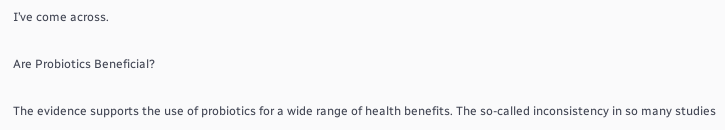I’ve come across.

Are Probiotics Beneficial?

The evidence supports the use of probiotics for a wide range of health benefits. The so-called inconsistency in so many studies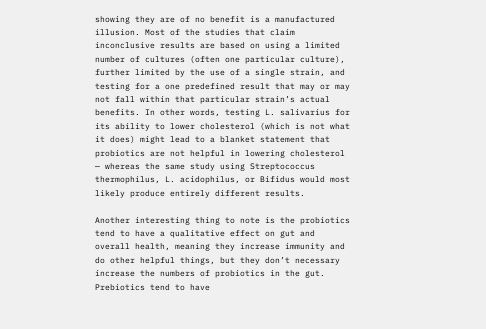showing they are of no benefit is a manufactured illusion. Most of the studies that claim inconclusive results are based on using a limited number of cultures (often one particular culture), further limited by the use of a single strain, and testing for a one predefined result that may or may not fall within that particular strain’s actual benefits. In other words, testing L. salivarius for its ability to lower cholesterol (which is not what it does) might lead to a blanket statement that probiotics are not helpful in lowering cholesterol — whereas the same study using Streptococcus thermophilus, L. acidophilus, or Bifidus would most likely produce entirely different results.

Another interesting thing to note is the probiotics tend to have a qualitative effect on gut and overall health, meaning they increase immunity and do other helpful things, but they don’t necessary increase the numbers of probiotics in the gut. Prebiotics tend to have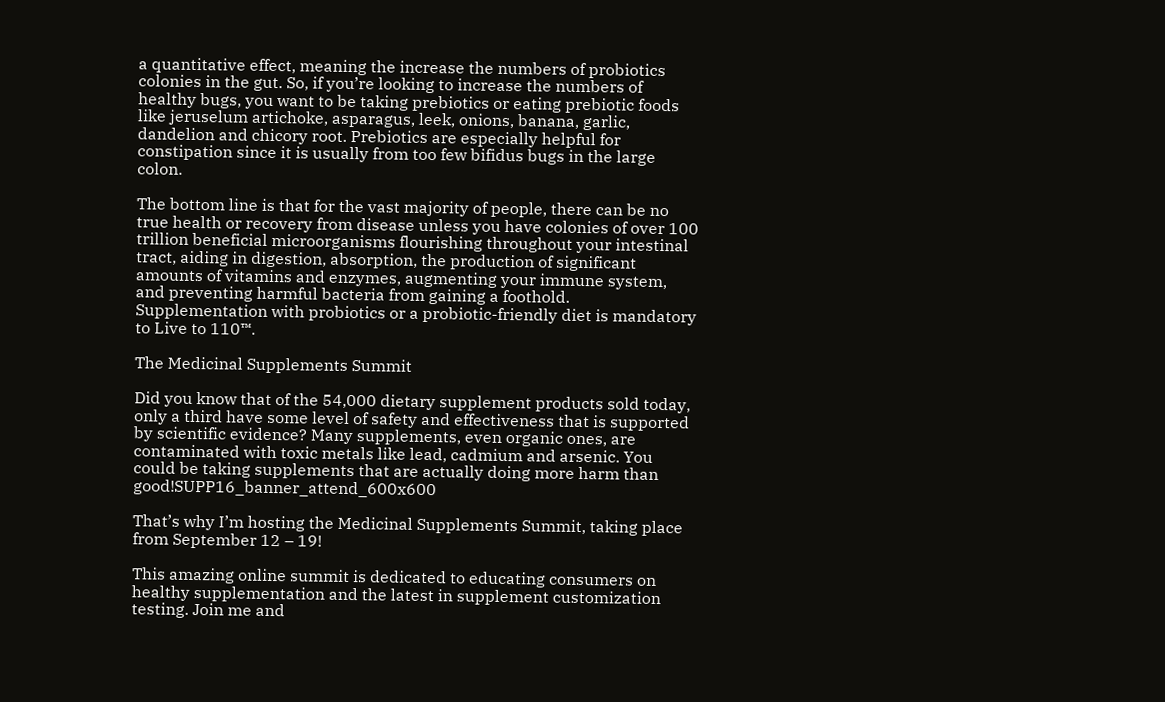a quantitative effect, meaning the increase the numbers of probiotics colonies in the gut. So, if you’re looking to increase the numbers of healthy bugs, you want to be taking prebiotics or eating prebiotic foods like jeruselum artichoke, asparagus, leek, onions, banana, garlic, dandelion and chicory root. Prebiotics are especially helpful for constipation since it is usually from too few bifidus bugs in the large colon.

The bottom line is that for the vast majority of people, there can be no true health or recovery from disease unless you have colonies of over 100 trillion beneficial microorganisms flourishing throughout your intestinal tract, aiding in digestion, absorption, the production of significant amounts of vitamins and enzymes, augmenting your immune system, and preventing harmful bacteria from gaining a foothold. Supplementation with probiotics or a probiotic-friendly diet is mandatory to Live to 110™.

The Medicinal Supplements Summit

Did you know that of the 54,000 dietary supplement products sold today, only a third have some level of safety and effectiveness that is supported by scientific evidence? Many supplements, even organic ones, are contaminated with toxic metals like lead, cadmium and arsenic. You could be taking supplements that are actually doing more harm than good!SUPP16_banner_attend_600x600

That’s why I’m hosting the Medicinal Supplements Summit, taking place from September 12 – 19!

This amazing online summit is dedicated to educating consumers on healthy supplementation and the latest in supplement customization testing. Join me and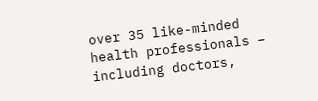over 35 like-minded health professionals – including doctors,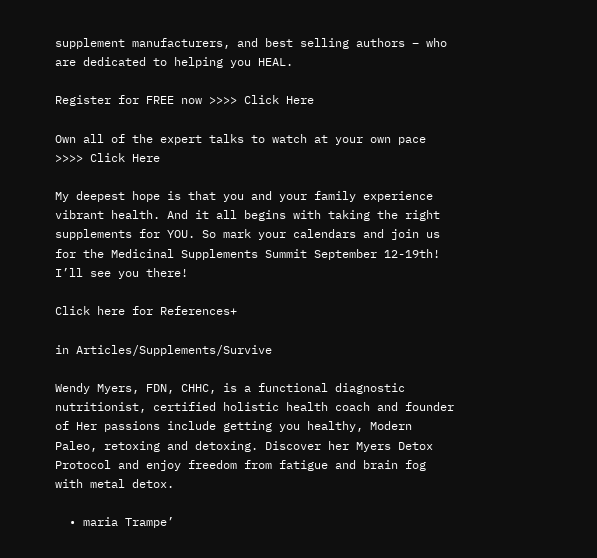supplement manufacturers, and best selling authors – who are dedicated to helping you HEAL.

Register for FREE now >>>> Click Here

Own all of the expert talks to watch at your own pace >>>> Click Here

My deepest hope is that you and your family experience vibrant health. And it all begins with taking the right supplements for YOU. So mark your calendars and join us for the Medicinal Supplements Summit September 12-19th! I’ll see you there!

Click here for References+

in Articles/Supplements/Survive

Wendy Myers, FDN, CHHC, is a functional diagnostic nutritionist, certified holistic health coach and founder of Her passions include getting you healthy, Modern Paleo, retoxing and detoxing. Discover her Myers Detox Protocol and enjoy freedom from fatigue and brain fog with metal detox.

  • maria Trampe’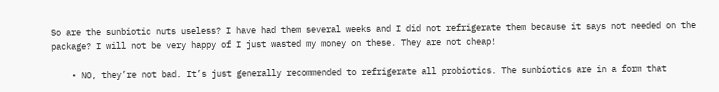So are the sunbiotic nuts useless? I have had them several weeks and I did not refrigerate them because it says not needed on the package? I will not be very happy of I just wasted my money on these. They are not cheap!

    • NO, they’re not bad. It’s just generally recommended to refrigerate all probiotics. The sunbiotics are in a form that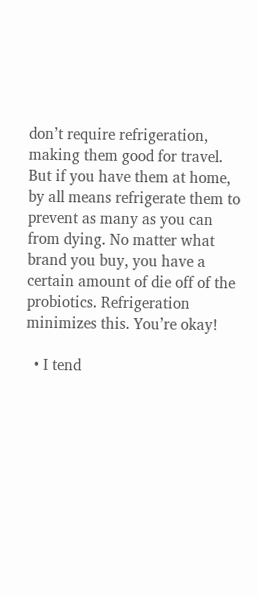don’t require refrigeration, making them good for travel. But if you have them at home, by all means refrigerate them to prevent as many as you can from dying. No matter what brand you buy, you have a certain amount of die off of the probiotics. Refrigeration minimizes this. You’re okay!

  • I tend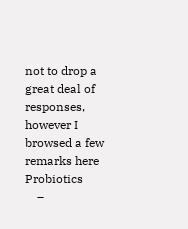not to drop a great deal of responses, however I browsed a few remarks here Probiotics
    –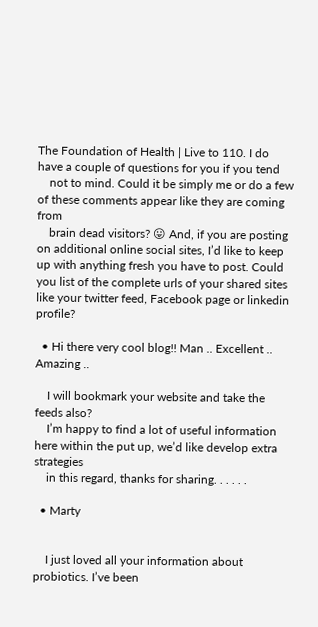The Foundation of Health | Live to 110. I do have a couple of questions for you if you tend
    not to mind. Could it be simply me or do a few of these comments appear like they are coming from
    brain dead visitors? 😛 And, if you are posting on additional online social sites, I’d like to keep up with anything fresh you have to post. Could you list of the complete urls of your shared sites like your twitter feed, Facebook page or linkedin profile?

  • Hi there very cool blog!! Man .. Excellent .. Amazing ..

    I will bookmark your website and take the feeds also?
    I’m happy to find a lot of useful information here within the put up, we’d like develop extra strategies
    in this regard, thanks for sharing. . . . . .

  • Marty


    I just loved all your information about probiotics. I’ve been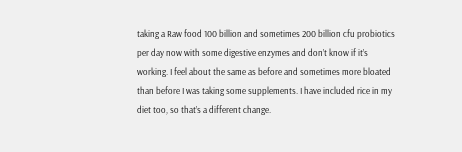taking a Raw food 100 billion and sometimes 200 billion cfu probiotics per day now with some digestive enzymes and don’t know if it’s working. I feel about the same as before and sometimes more bloated than before I was taking some supplements. I have included rice in my diet too, so that’s a different change.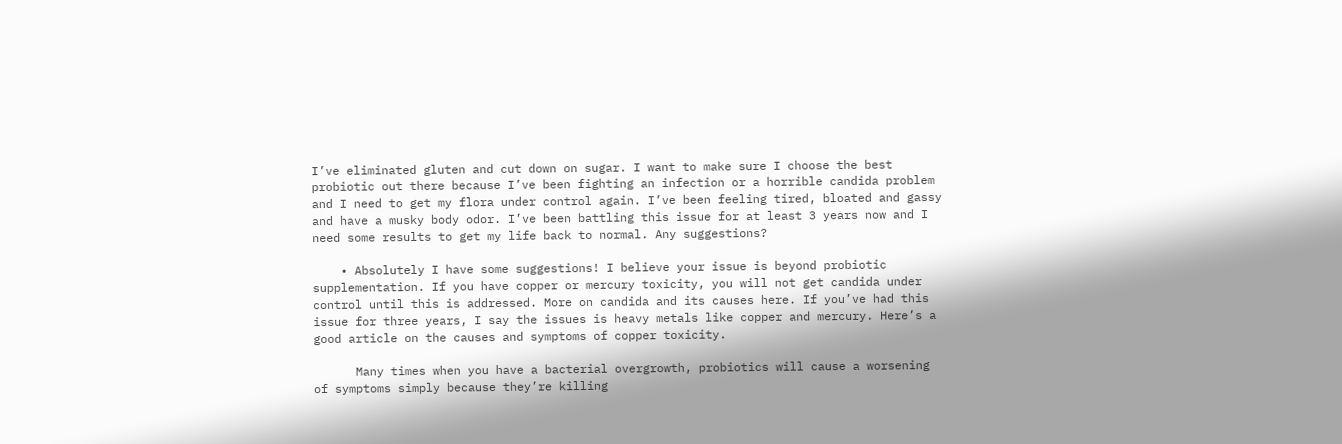I’ve eliminated gluten and cut down on sugar. I want to make sure I choose the best probiotic out there because I’ve been fighting an infection or a horrible candida problem and I need to get my flora under control again. I’ve been feeling tired, bloated and gassy and have a musky body odor. I’ve been battling this issue for at least 3 years now and I need some results to get my life back to normal. Any suggestions?

    • Absolutely I have some suggestions! I believe your issue is beyond probiotic supplementation. If you have copper or mercury toxicity, you will not get candida under control until this is addressed. More on candida and its causes here. If you’ve had this issue for three years, I say the issues is heavy metals like copper and mercury. Here’s a good article on the causes and symptoms of copper toxicity.

      Many times when you have a bacterial overgrowth, probiotics will cause a worsening of symptoms simply because they’re killing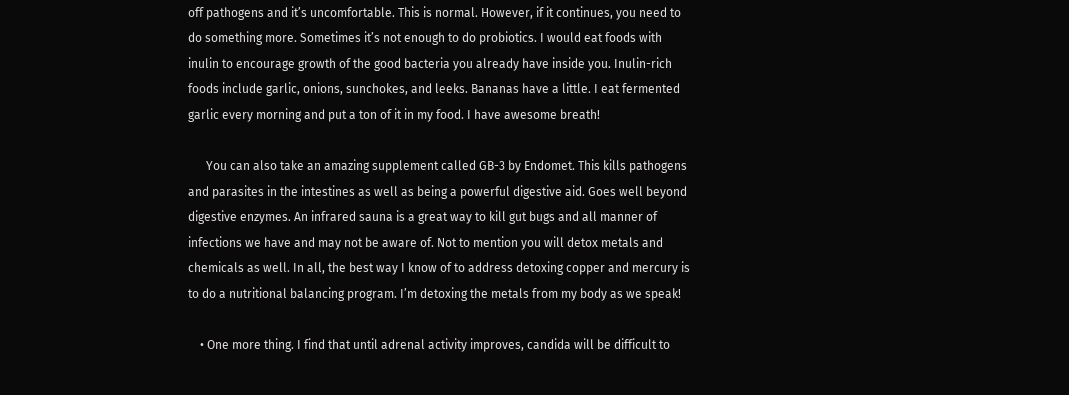off pathogens and it’s uncomfortable. This is normal. However, if it continues, you need to do something more. Sometimes it’s not enough to do probiotics. I would eat foods with inulin to encourage growth of the good bacteria you already have inside you. Inulin-rich foods include garlic, onions, sunchokes, and leeks. Bananas have a little. I eat fermented garlic every morning and put a ton of it in my food. I have awesome breath!

      You can also take an amazing supplement called GB-3 by Endomet. This kills pathogens and parasites in the intestines as well as being a powerful digestive aid. Goes well beyond digestive enzymes. An infrared sauna is a great way to kill gut bugs and all manner of infections we have and may not be aware of. Not to mention you will detox metals and chemicals as well. In all, the best way I know of to address detoxing copper and mercury is to do a nutritional balancing program. I’m detoxing the metals from my body as we speak!

    • One more thing. I find that until adrenal activity improves, candida will be difficult to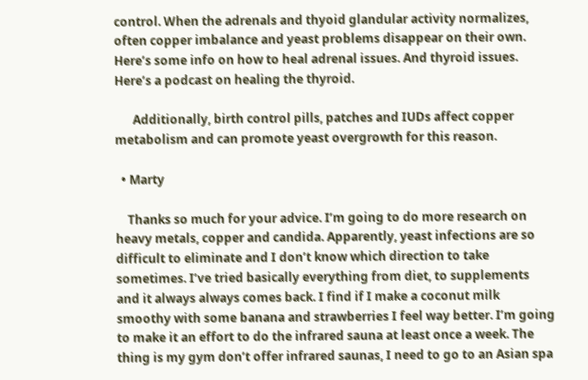control. When the adrenals and thyoid glandular activity normalizes, often copper imbalance and yeast problems disappear on their own. Here’s some info on how to heal adrenal issues. And thyroid issues. Here’s a podcast on healing the thyroid.

      Additionally, birth control pills, patches and IUDs affect copper metabolism and can promote yeast overgrowth for this reason.

  • Marty

    Thanks so much for your advice. I’m going to do more research on heavy metals, copper and candida. Apparently, yeast infections are so difficult to eliminate and I don’t know which direction to take sometimes. I’ve tried basically everything from diet, to supplements and it always always comes back. I find if I make a coconut milk smoothy with some banana and strawberries I feel way better. I’m going to make it an effort to do the infrared sauna at least once a week. The thing is my gym don’t offer infrared saunas, I need to go to an Asian spa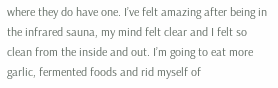where they do have one. I’ve felt amazing after being in the infrared sauna, my mind felt clear and I felt so clean from the inside and out. I’m going to eat more garlic, fermented foods and rid myself of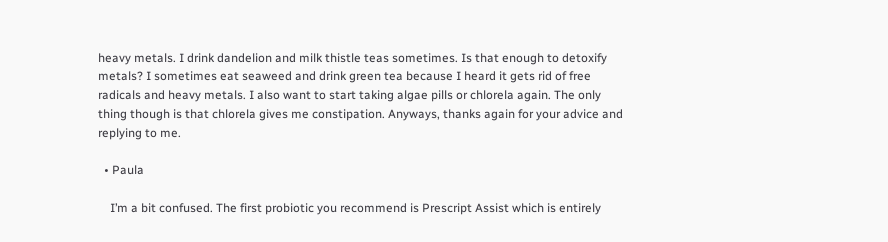heavy metals. I drink dandelion and milk thistle teas sometimes. Is that enough to detoxify metals? I sometimes eat seaweed and drink green tea because I heard it gets rid of free radicals and heavy metals. I also want to start taking algae pills or chlorela again. The only thing though is that chlorela gives me constipation. Anyways, thanks again for your advice and replying to me.

  • Paula

    I’m a bit confused. The first probiotic you recommend is Prescript Assist which is entirely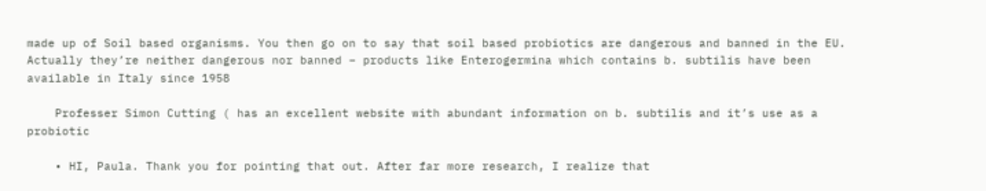made up of Soil based organisms. You then go on to say that soil based probiotics are dangerous and banned in the EU. Actually they’re neither dangerous nor banned – products like Enterogermina which contains b. subtilis have been available in Italy since 1958

    Professer Simon Cutting ( has an excellent website with abundant information on b. subtilis and it’s use as a probiotic

    • HI, Paula. Thank you for pointing that out. After far more research, I realize that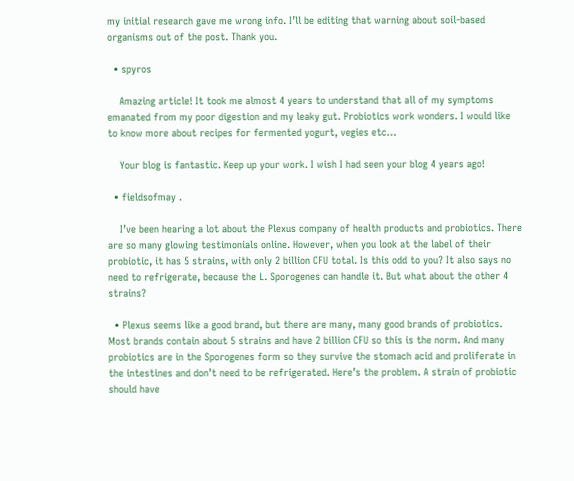my initial research gave me wrong info. I’ll be editing that warning about soil-based organisms out of the post. Thank you.

  • spyros

    Amazing article! It took me almost 4 years to understand that all of my symptoms emanated from my poor digestion and my leaky gut. Probiotics work wonders. I would like to know more about recipes for fermented yogurt, vegies etc…

    Your blog is fantastic. Keep up your work. I wish I had seen your blog 4 years ago!

  • fieldsofmay .

    I’ve been hearing a lot about the Plexus company of health products and probiotics. There are so many glowing testimonials online. However, when you look at the label of their probiotic, it has 5 strains, with only 2 billion CFU total. Is this odd to you? It also says no need to refrigerate, because the L. Sporogenes can handle it. But what about the other 4 strains?

  • Plexus seems like a good brand, but there are many, many good brands of probiotics. Most brands contain about 5 strains and have 2 billion CFU so this is the norm. And many probiotics are in the Sporogenes form so they survive the stomach acid and proliferate in the intestines and don’t need to be refrigerated. Here’s the problem. A strain of probiotic should have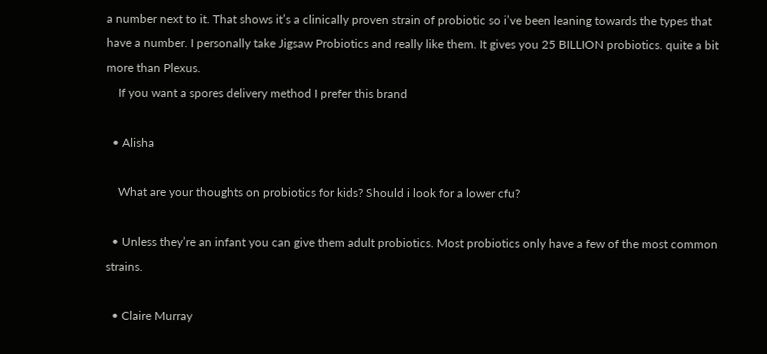a number next to it. That shows it’s a clinically proven strain of probiotic so i’ve been leaning towards the types that have a number. I personally take Jigsaw Probiotics and really like them. It gives you 25 BILLION probiotics. quite a bit more than Plexus.
    If you want a spores delivery method I prefer this brand

  • Alisha

    What are your thoughts on probiotics for kids? Should i look for a lower cfu?

  • Unless they’re an infant you can give them adult probiotics. Most probiotics only have a few of the most common strains.

  • Claire Murray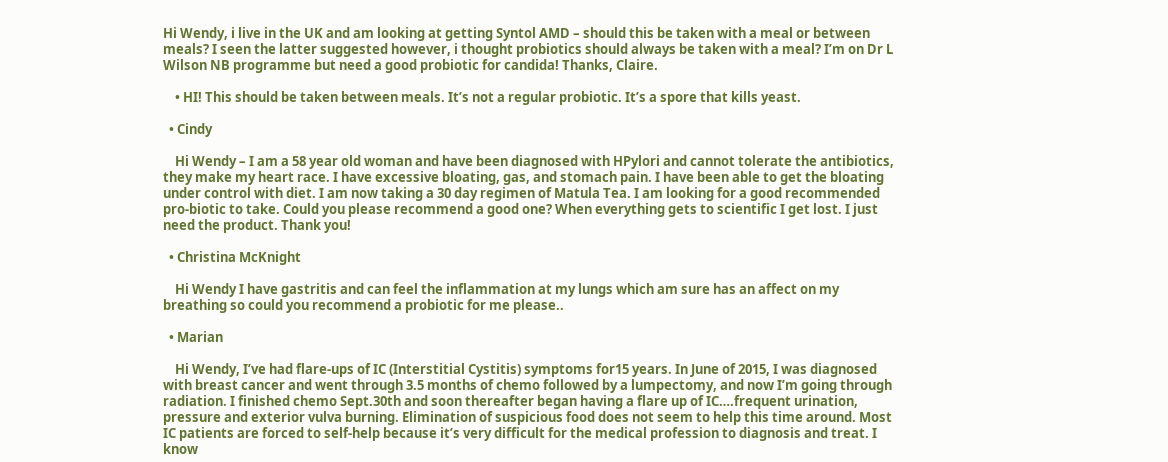Hi Wendy, i live in the UK and am looking at getting Syntol AMD – should this be taken with a meal or between meals? I seen the latter suggested however, i thought probiotics should always be taken with a meal? I’m on Dr L Wilson NB programme but need a good probiotic for candida! Thanks, Claire.

    • HI! This should be taken between meals. It’s not a regular probiotic. It’s a spore that kills yeast.

  • Cindy

    Hi Wendy – I am a 58 year old woman and have been diagnosed with HPylori and cannot tolerate the antibiotics, they make my heart race. I have excessive bloating, gas, and stomach pain. I have been able to get the bloating under control with diet. I am now taking a 30 day regimen of Matula Tea. I am looking for a good recommended pro-biotic to take. Could you please recommend a good one? When everything gets to scientific I get lost. I just need the product. Thank you!

  • Christina McKnight

    Hi Wendy I have gastritis and can feel the inflammation at my lungs which am sure has an affect on my breathing so could you recommend a probiotic for me please..

  • Marian

    Hi Wendy, I’ve had flare-ups of IC (Interstitial Cystitis) symptoms for15 years. In June of 2015, I was diagnosed with breast cancer and went through 3.5 months of chemo followed by a lumpectomy, and now I’m going through radiation. I finished chemo Sept.30th and soon thereafter began having a flare up of IC….frequent urination, pressure and exterior vulva burning. Elimination of suspicious food does not seem to help this time around. Most IC patients are forced to self-help because it’s very difficult for the medical profession to diagnosis and treat. I know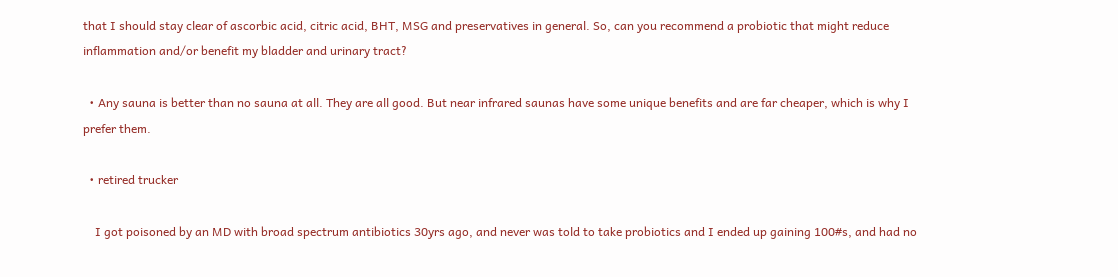that I should stay clear of ascorbic acid, citric acid, BHT, MSG and preservatives in general. So, can you recommend a probiotic that might reduce inflammation and/or benefit my bladder and urinary tract?

  • Any sauna is better than no sauna at all. They are all good. But near infrared saunas have some unique benefits and are far cheaper, which is why I prefer them.

  • retired trucker

    I got poisoned by an MD with broad spectrum antibiotics 30yrs ago, and never was told to take probiotics and I ended up gaining 100#s, and had no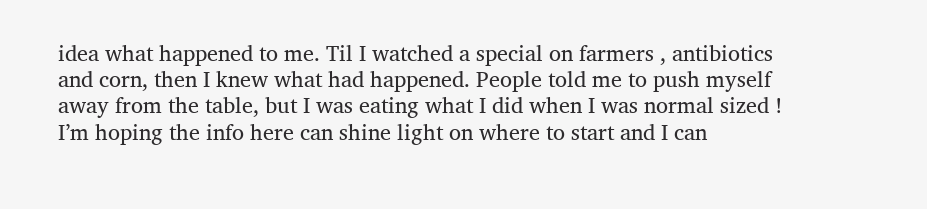idea what happened to me. Til I watched a special on farmers , antibiotics and corn, then I knew what had happened. People told me to push myself away from the table, but I was eating what I did when I was normal sized ! I’m hoping the info here can shine light on where to start and I can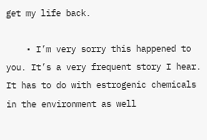get my life back.

    • I’m very sorry this happened to you. It’s a very frequent story I hear. It has to do with estrogenic chemicals in the environment as well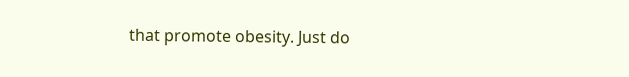that promote obesity. Just do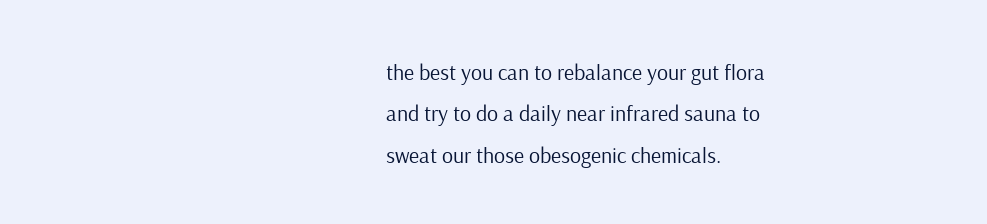the best you can to rebalance your gut flora and try to do a daily near infrared sauna to sweat our those obesogenic chemicals.